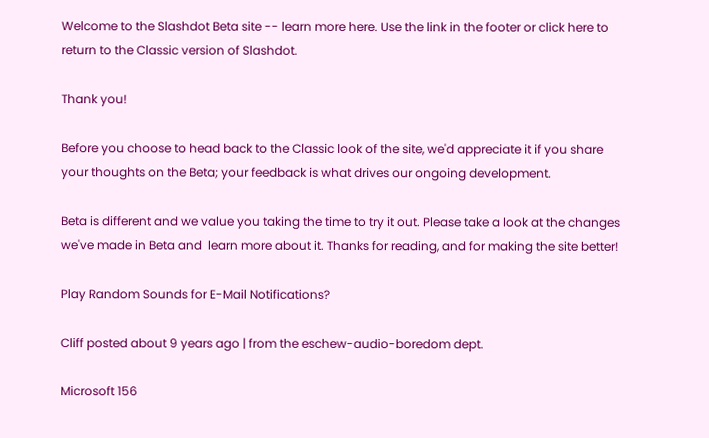Welcome to the Slashdot Beta site -- learn more here. Use the link in the footer or click here to return to the Classic version of Slashdot.

Thank you!

Before you choose to head back to the Classic look of the site, we'd appreciate it if you share your thoughts on the Beta; your feedback is what drives our ongoing development.

Beta is different and we value you taking the time to try it out. Please take a look at the changes we've made in Beta and  learn more about it. Thanks for reading, and for making the site better!

Play Random Sounds for E-Mail Notifications?

Cliff posted about 9 years ago | from the eschew-audio-boredom dept.

Microsoft 156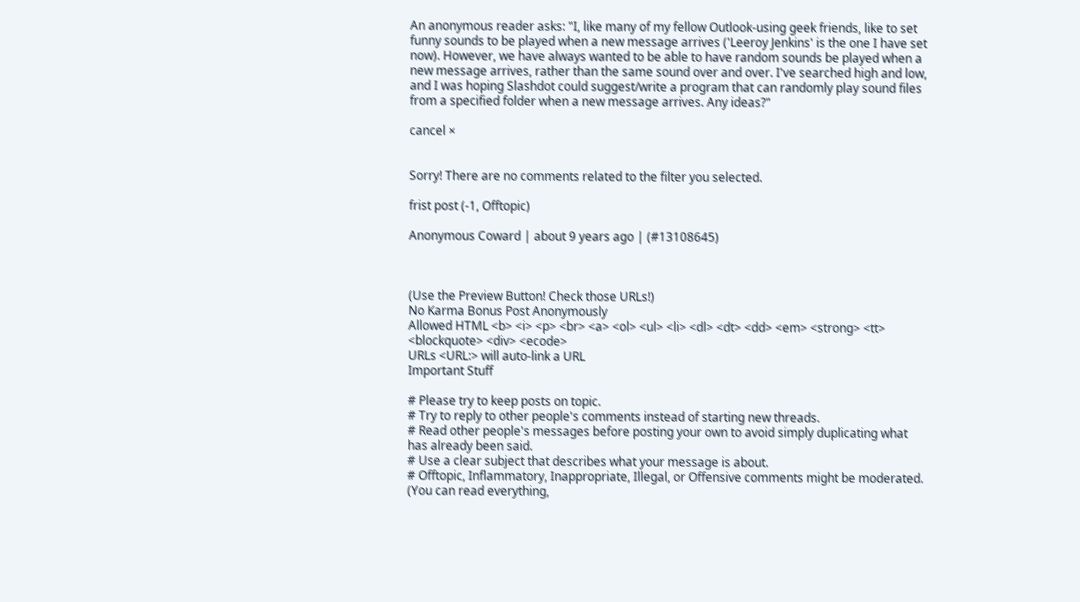An anonymous reader asks: "I, like many of my fellow Outlook-using geek friends, like to set funny sounds to be played when a new message arrives ('Leeroy Jenkins' is the one I have set now). However, we have always wanted to be able to have random sounds be played when a new message arrives, rather than the same sound over and over. I've searched high and low, and I was hoping Slashdot could suggest/write a program that can randomly play sound files from a specified folder when a new message arrives. Any ideas?"

cancel ×


Sorry! There are no comments related to the filter you selected.

frist post (-1, Offtopic)

Anonymous Coward | about 9 years ago | (#13108645)



(Use the Preview Button! Check those URLs!)
No Karma Bonus Post Anonymously
Allowed HTML <b> <i> <p> <br> <a> <ol> <ul> <li> <dl> <dt> <dd> <em> <strong> <tt> <blockquote> <div> <ecode>
URLs <URL:> will auto-link a URL
Important Stuff

# Please try to keep posts on topic.
# Try to reply to other people's comments instead of starting new threads.
# Read other people's messages before posting your own to avoid simply duplicating what has already been said.
# Use a clear subject that describes what your message is about.
# Offtopic, Inflammatory, Inappropriate, Illegal, or Offensive comments might be moderated. (You can read everything,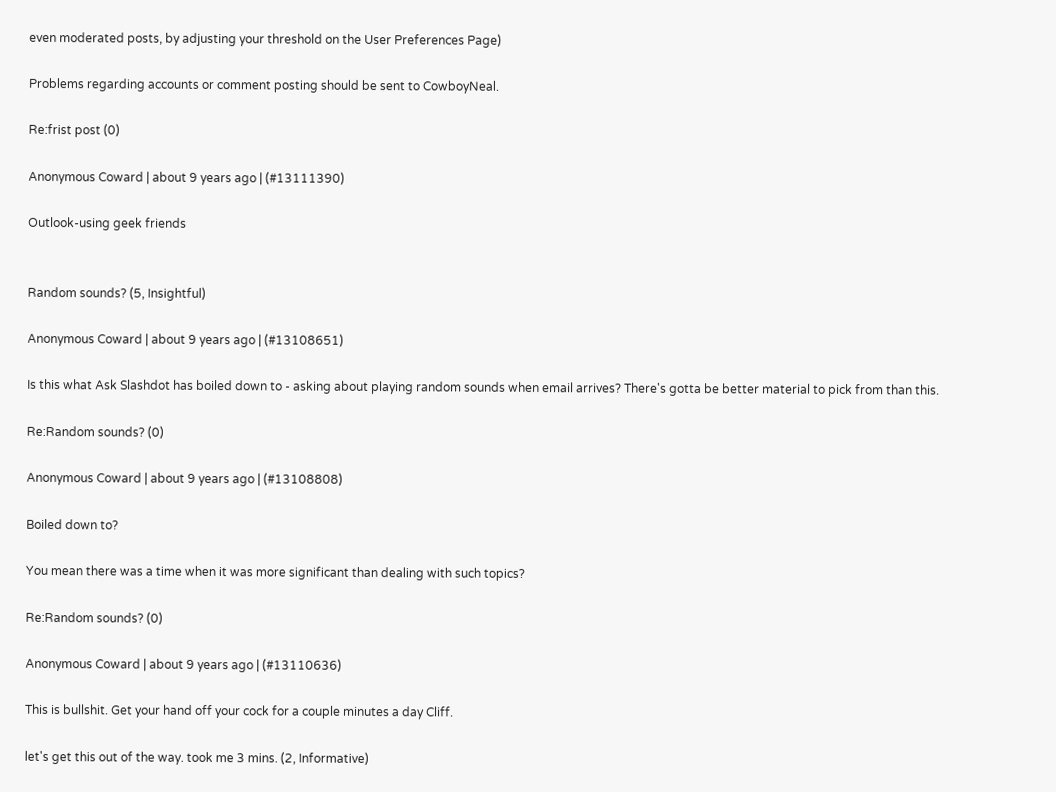even moderated posts, by adjusting your threshold on the User Preferences Page)

Problems regarding accounts or comment posting should be sent to CowboyNeal.

Re:frist post (0)

Anonymous Coward | about 9 years ago | (#13111390)

Outlook-using geek friends


Random sounds? (5, Insightful)

Anonymous Coward | about 9 years ago | (#13108651)

Is this what Ask Slashdot has boiled down to - asking about playing random sounds when email arrives? There's gotta be better material to pick from than this.

Re:Random sounds? (0)

Anonymous Coward | about 9 years ago | (#13108808)

Boiled down to?

You mean there was a time when it was more significant than dealing with such topics?

Re:Random sounds? (0)

Anonymous Coward | about 9 years ago | (#13110636)

This is bullshit. Get your hand off your cock for a couple minutes a day Cliff.

let's get this out of the way. took me 3 mins. (2, Informative)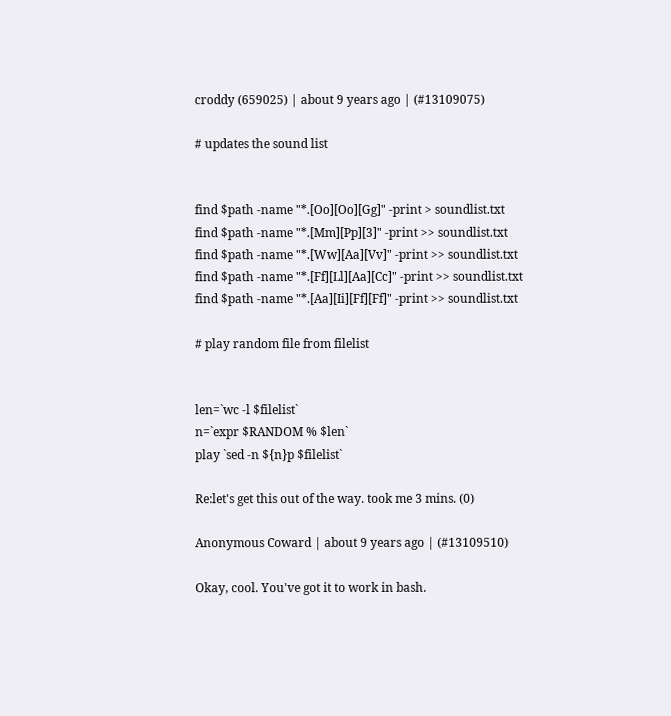croddy (659025) | about 9 years ago | (#13109075)

# updates the sound list


find $path -name "*.[Oo][Oo][Gg]" -print > soundlist.txt
find $path -name "*.[Mm][Pp][3]" -print >> soundlist.txt
find $path -name "*.[Ww][Aa][Vv]" -print >> soundlist.txt
find $path -name "*.[Ff][Ll][Aa][Cc]" -print >> soundlist.txt
find $path -name "*.[Aa][Ii][Ff][Ff]" -print >> soundlist.txt

# play random file from filelist


len=`wc -l $filelist`
n=`expr $RANDOM % $len`
play `sed -n ${n}p $filelist`

Re:let's get this out of the way. took me 3 mins. (0)

Anonymous Coward | about 9 years ago | (#13109510)

Okay, cool. You've got it to work in bash.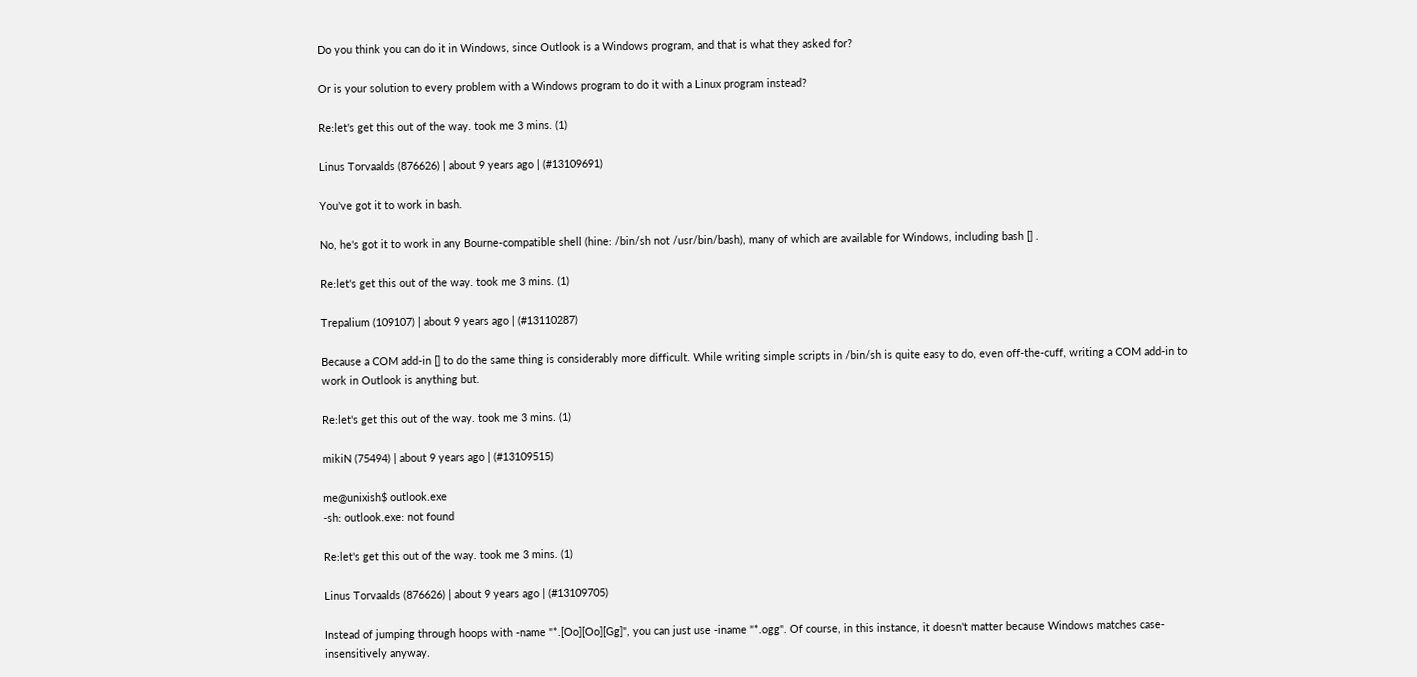Do you think you can do it in Windows, since Outlook is a Windows program, and that is what they asked for?

Or is your solution to every problem with a Windows program to do it with a Linux program instead?

Re:let's get this out of the way. took me 3 mins. (1)

Linus Torvaalds (876626) | about 9 years ago | (#13109691)

You've got it to work in bash.

No, he's got it to work in any Bourne-compatible shell (hine: /bin/sh not /usr/bin/bash), many of which are available for Windows, including bash [] .

Re:let's get this out of the way. took me 3 mins. (1)

Trepalium (109107) | about 9 years ago | (#13110287)

Because a COM add-in [] to do the same thing is considerably more difficult. While writing simple scripts in /bin/sh is quite easy to do, even off-the-cuff, writing a COM add-in to work in Outlook is anything but.

Re:let's get this out of the way. took me 3 mins. (1)

mikiN (75494) | about 9 years ago | (#13109515)

me@unixish$ outlook.exe
-sh: outlook.exe: not found

Re:let's get this out of the way. took me 3 mins. (1)

Linus Torvaalds (876626) | about 9 years ago | (#13109705)

Instead of jumping through hoops with -name "*.[Oo][Oo][Gg]", you can just use -iname "*.ogg". Of course, in this instance, it doesn't matter because Windows matches case-insensitively anyway.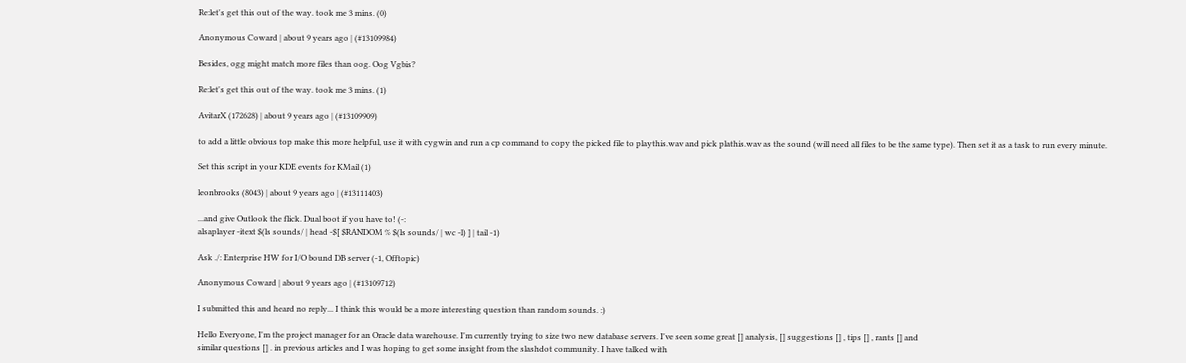Re:let's get this out of the way. took me 3 mins. (0)

Anonymous Coward | about 9 years ago | (#13109984)

Besides, ogg might match more files than oog. Oog Vgbis?

Re:let's get this out of the way. took me 3 mins. (1)

AvitarX (172628) | about 9 years ago | (#13109909)

to add a little obvious top make this more helpful, use it with cygwin and run a cp command to copy the picked file to playthis.wav and pick plathis.wav as the sound (will need all files to be the same type). Then set it as a task to run every minute.

Set this script in your KDE events for KMail (1)

leonbrooks (8043) | about 9 years ago | (#13111403)

...and give Outlook the flick. Dual boot if you have to! (-:
alsaplayer -itext $(ls sounds/ | head -$[ $RANDOM % $(ls sounds/ | wc -l) ] | tail -1)

Ask ./: Enterprise HW for I/O bound DB server (-1, Offtopic)

Anonymous Coward | about 9 years ago | (#13109712)

I submitted this and heard no reply... I think this would be a more interesting question than random sounds. :)

Hello Everyone, I'm the project manager for an Oracle data warehouse. I'm currently trying to size two new database servers. I've seen some great [] analysis, [] suggestions [] , tips [] , rants [] and
similar questions [] . in previous articles and I was hoping to get some insight from the slashdot community. I have talked with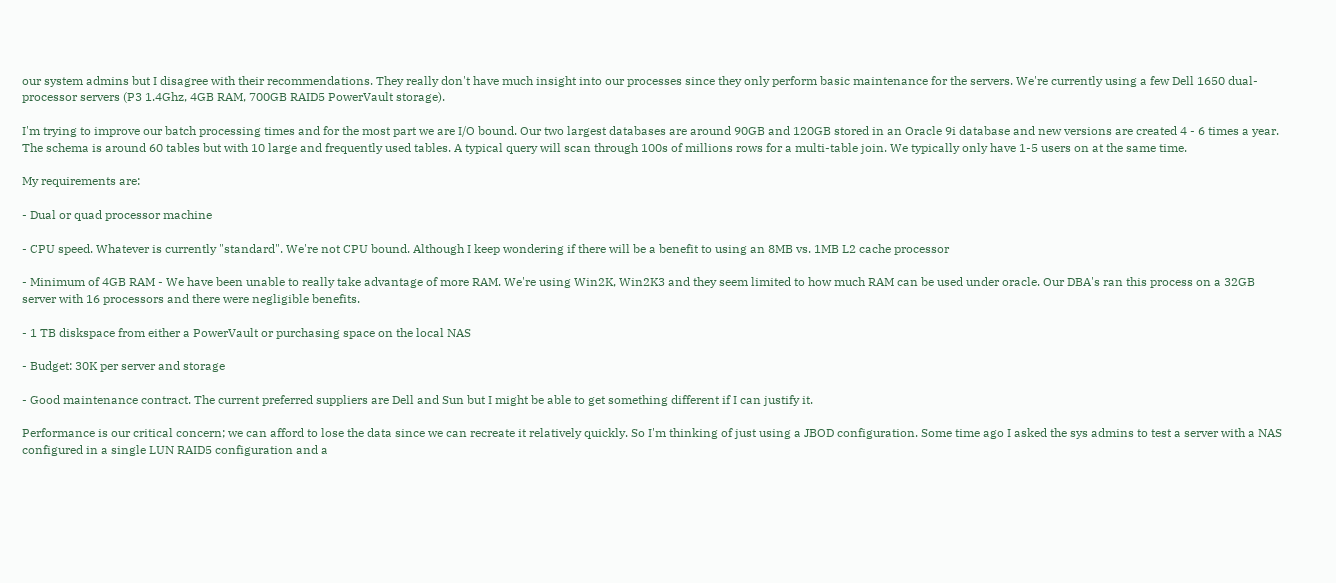our system admins but I disagree with their recommendations. They really don't have much insight into our processes since they only perform basic maintenance for the servers. We're currently using a few Dell 1650 dual-processor servers (P3 1.4Ghz, 4GB RAM, 700GB RAID5 PowerVault storage).

I'm trying to improve our batch processing times and for the most part we are I/O bound. Our two largest databases are around 90GB and 120GB stored in an Oracle 9i database and new versions are created 4 - 6 times a year. The schema is around 60 tables but with 10 large and frequently used tables. A typical query will scan through 100s of millions rows for a multi-table join. We typically only have 1-5 users on at the same time.

My requirements are:

- Dual or quad processor machine

- CPU speed. Whatever is currently "standard". We're not CPU bound. Although I keep wondering if there will be a benefit to using an 8MB vs. 1MB L2 cache processor

- Minimum of 4GB RAM - We have been unable to really take advantage of more RAM. We're using Win2K, Win2K3 and they seem limited to how much RAM can be used under oracle. Our DBA's ran this process on a 32GB server with 16 processors and there were negligible benefits.

- 1 TB diskspace from either a PowerVault or purchasing space on the local NAS

- Budget: 30K per server and storage

- Good maintenance contract. The current preferred suppliers are Dell and Sun but I might be able to get something different if I can justify it.

Performance is our critical concern; we can afford to lose the data since we can recreate it relatively quickly. So I'm thinking of just using a JBOD configuration. Some time ago I asked the sys admins to test a server with a NAS configured in a single LUN RAID5 configuration and a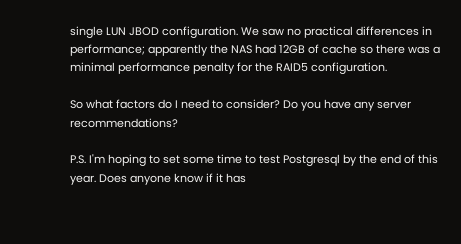single LUN JBOD configuration. We saw no practical differences in performance; apparently the NAS had 12GB of cache so there was a minimal performance penalty for the RAID5 configuration.

So what factors do I need to consider? Do you have any server recommendations?

P.S. I'm hoping to set some time to test Postgresql by the end of this year. Does anyone know if it has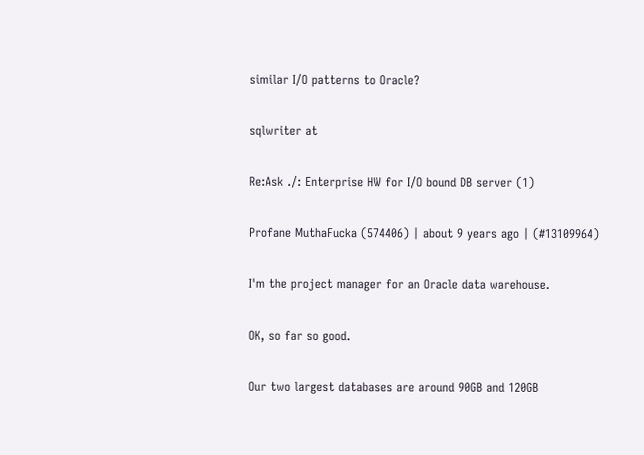similar I/O patterns to Oracle?

sqlwriter at

Re:Ask ./: Enterprise HW for I/O bound DB server (1)

Profane MuthaFucka (574406) | about 9 years ago | (#13109964)

I'm the project manager for an Oracle data warehouse.

OK, so far so good.

Our two largest databases are around 90GB and 120GB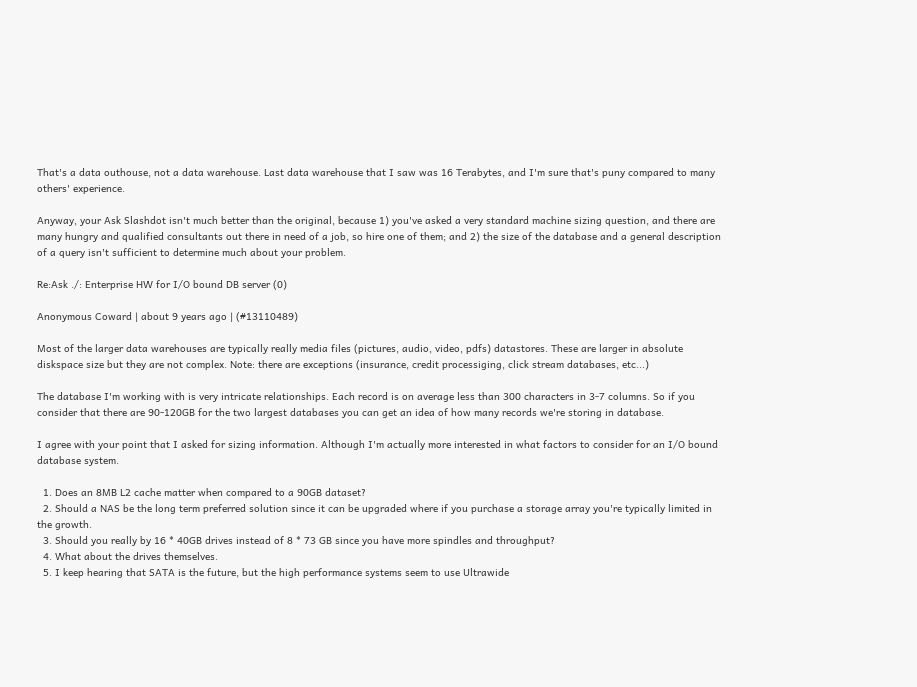That's a data outhouse, not a data warehouse. Last data warehouse that I saw was 16 Terabytes, and I'm sure that's puny compared to many others' experience.

Anyway, your Ask Slashdot isn't much better than the original, because 1) you've asked a very standard machine sizing question, and there are many hungry and qualified consultants out there in need of a job, so hire one of them; and 2) the size of the database and a general description of a query isn't sufficient to determine much about your problem.

Re:Ask ./: Enterprise HW for I/O bound DB server (0)

Anonymous Coward | about 9 years ago | (#13110489)

Most of the larger data warehouses are typically really media files (pictures, audio, video, pdfs) datastores. These are larger in absolute diskspace size but they are not complex. Note: there are exceptions (insurance, credit processiging, click stream databases, etc...)

The database I'm working with is very intricate relationships. Each record is on average less than 300 characters in 3-7 columns. So if you consider that there are 90-120GB for the two largest databases you can get an idea of how many records we're storing in database.

I agree with your point that I asked for sizing information. Although I'm actually more interested in what factors to consider for an I/O bound database system.

  1. Does an 8MB L2 cache matter when compared to a 90GB dataset?
  2. Should a NAS be the long term preferred solution since it can be upgraded where if you purchase a storage array you're typically limited in the growth.
  3. Should you really by 16 * 40GB drives instead of 8 * 73 GB since you have more spindles and throughput?
  4. What about the drives themselves.
  5. I keep hearing that SATA is the future, but the high performance systems seem to use Ultrawide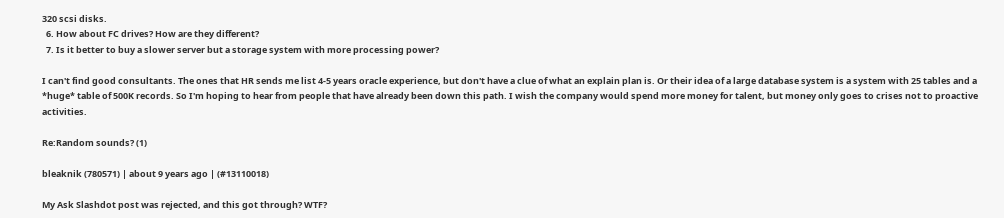320 scsi disks.
  6. How about FC drives? How are they different?
  7. Is it better to buy a slower server but a storage system with more processing power?

I can't find good consultants. The ones that HR sends me list 4-5 years oracle experience, but don't have a clue of what an explain plan is. Or their idea of a large database system is a system with 25 tables and a *huge* table of 500K records. So I'm hoping to hear from people that have already been down this path. I wish the company would spend more money for talent, but money only goes to crises not to proactive activities.

Re:Random sounds? (1)

bleaknik (780571) | about 9 years ago | (#13110018)

My Ask Slashdot post was rejected, and this got through? WTF?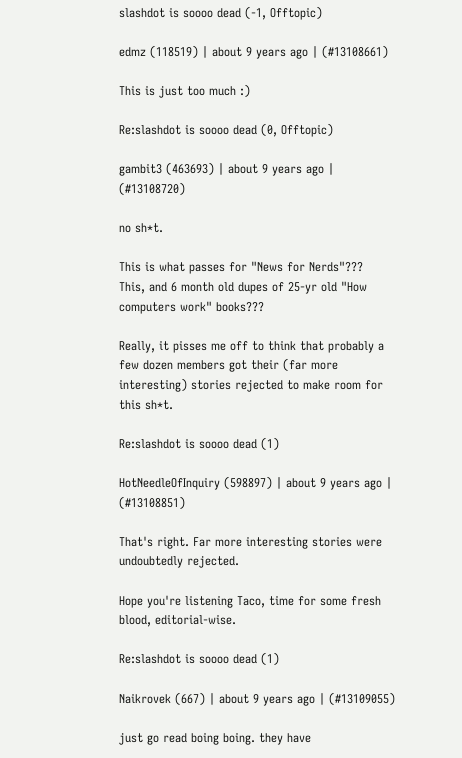slashdot is soooo dead (-1, Offtopic)

edmz (118519) | about 9 years ago | (#13108661)

This is just too much :)

Re:slashdot is soooo dead (0, Offtopic)

gambit3 (463693) | about 9 years ago | (#13108720)

no sh*t.

This is what passes for "News for Nerds"???
This, and 6 month old dupes of 25-yr old "How computers work" books???

Really, it pisses me off to think that probably a few dozen members got their (far more interesting) stories rejected to make room for this sh*t.

Re:slashdot is soooo dead (1)

HotNeedleOfInquiry (598897) | about 9 years ago | (#13108851)

That's right. Far more interesting stories were undoubtedly rejected.

Hope you're listening Taco, time for some fresh blood, editorial-wise.

Re:slashdot is soooo dead (1)

Naikrovek (667) | about 9 years ago | (#13109055)

just go read boing boing. they have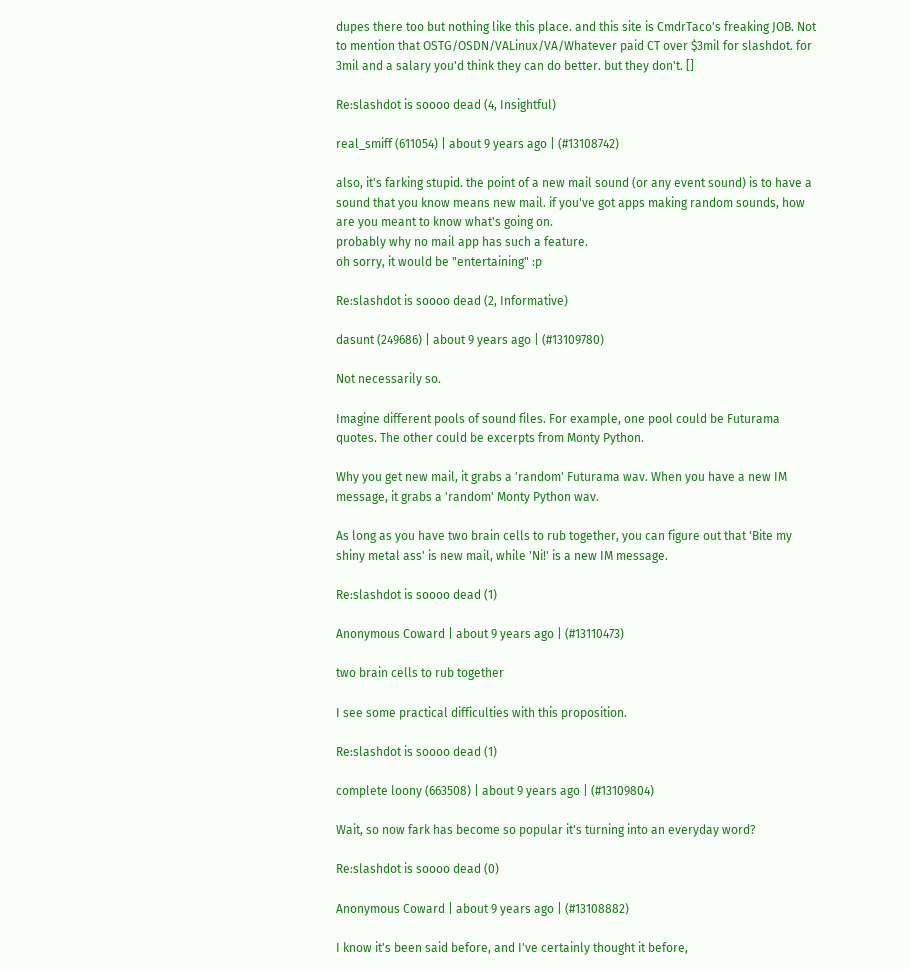dupes there too but nothing like this place. and this site is CmdrTaco's freaking JOB. Not to mention that OSTG/OSDN/VALinux/VA/Whatever paid CT over $3mil for slashdot. for 3mil and a salary you'd think they can do better. but they don't. []

Re:slashdot is soooo dead (4, Insightful)

real_smiff (611054) | about 9 years ago | (#13108742)

also, it's farking stupid. the point of a new mail sound (or any event sound) is to have a sound that you know means new mail. if you've got apps making random sounds, how are you meant to know what's going on.
probably why no mail app has such a feature.
oh sorry, it would be "entertaining" :p

Re:slashdot is soooo dead (2, Informative)

dasunt (249686) | about 9 years ago | (#13109780)

Not necessarily so.

Imagine different pools of sound files. For example, one pool could be Futurama quotes. The other could be excerpts from Monty Python.

Why you get new mail, it grabs a 'random' Futurama wav. When you have a new IM message, it grabs a 'random' Monty Python wav.

As long as you have two brain cells to rub together, you can figure out that 'Bite my shiny metal ass' is new mail, while 'Ni!' is a new IM message.

Re:slashdot is soooo dead (1)

Anonymous Coward | about 9 years ago | (#13110473)

two brain cells to rub together

I see some practical difficulties with this proposition.

Re:slashdot is soooo dead (1)

complete loony (663508) | about 9 years ago | (#13109804)

Wait, so now fark has become so popular it's turning into an everyday word?

Re:slashdot is soooo dead (0)

Anonymous Coward | about 9 years ago | (#13108882)

I know it's been said before, and I've certainly thought it before,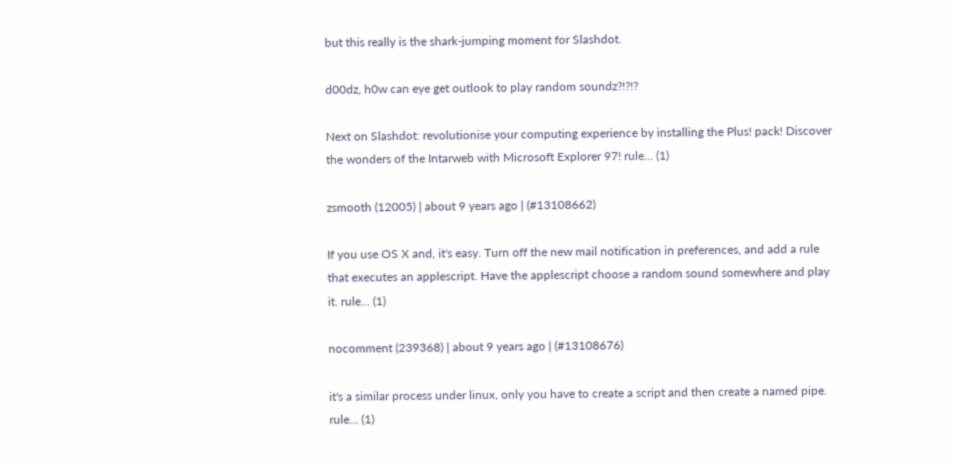but this really is the shark-jumping moment for Slashdot.

d00dz, h0w can eye get outlook to play random soundz?!?!?

Next on Slashdot: revolutionise your computing experience by installing the Plus! pack! Discover the wonders of the Intarweb with Microsoft Explorer 97! rule... (1)

zsmooth (12005) | about 9 years ago | (#13108662)

If you use OS X and, it's easy. Turn off the new mail notification in preferences, and add a rule that executes an applescript. Have the applescript choose a random sound somewhere and play it. rule... (1)

nocomment (239368) | about 9 years ago | (#13108676)

it's a similar process under linux, only you have to create a script and then create a named pipe. rule... (1)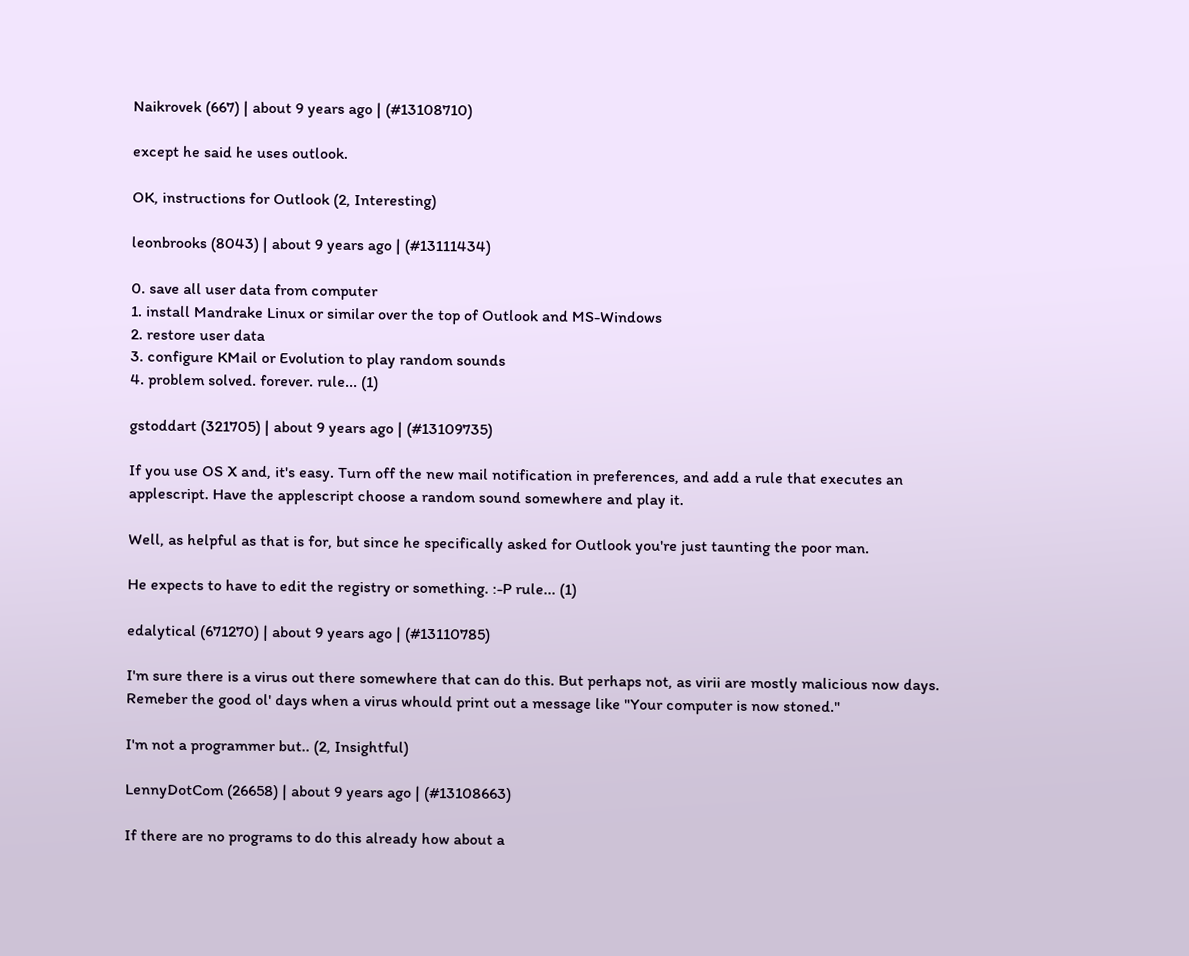Naikrovek (667) | about 9 years ago | (#13108710)

except he said he uses outlook.

OK, instructions for Outlook (2, Interesting)

leonbrooks (8043) | about 9 years ago | (#13111434)

0. save all user data from computer
1. install Mandrake Linux or similar over the top of Outlook and MS-Windows
2. restore user data
3. configure KMail or Evolution to play random sounds
4. problem solved. forever. rule... (1)

gstoddart (321705) | about 9 years ago | (#13109735)

If you use OS X and, it's easy. Turn off the new mail notification in preferences, and add a rule that executes an applescript. Have the applescript choose a random sound somewhere and play it.

Well, as helpful as that is for, but since he specifically asked for Outlook you're just taunting the poor man.

He expects to have to edit the registry or something. :-P rule... (1)

edalytical (671270) | about 9 years ago | (#13110785)

I'm sure there is a virus out there somewhere that can do this. But perhaps not, as virii are mostly malicious now days. Remeber the good ol' days when a virus whould print out a message like "Your computer is now stoned."

I'm not a programmer but.. (2, Insightful)

LennyDotCom (26658) | about 9 years ago | (#13108663)

If there are no programs to do this already how about a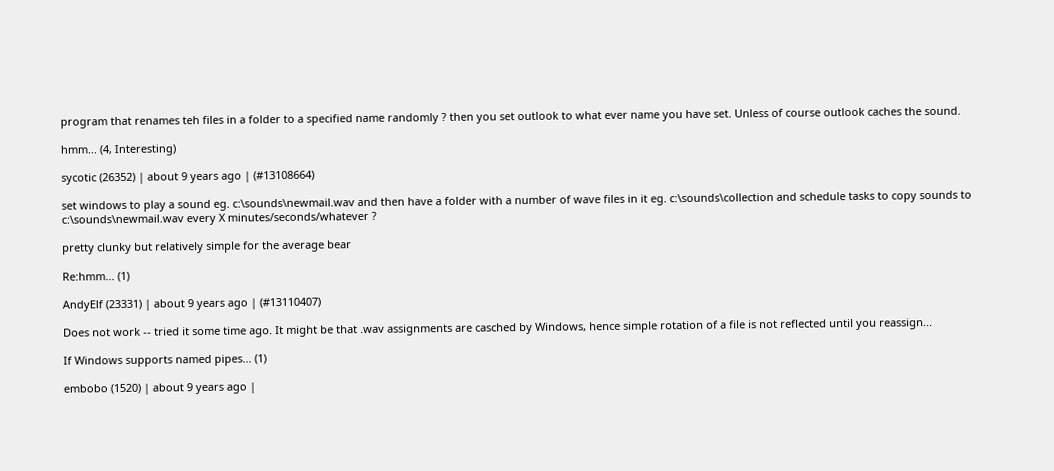program that renames teh files in a folder to a specified name randomly ? then you set outlook to what ever name you have set. Unless of course outlook caches the sound.

hmm... (4, Interesting)

sycotic (26352) | about 9 years ago | (#13108664)

set windows to play a sound eg. c:\sounds\newmail.wav and then have a folder with a number of wave files in it eg. c:\sounds\collection and schedule tasks to copy sounds to c:\sounds\newmail.wav every X minutes/seconds/whatever ?

pretty clunky but relatively simple for the average bear

Re:hmm... (1)

AndyElf (23331) | about 9 years ago | (#13110407)

Does not work -- tried it some time ago. It might be that .wav assignments are casched by Windows, hence simple rotation of a file is not reflected until you reassign...

If Windows supports named pipes... (1)

embobo (1520) | about 9 years ago |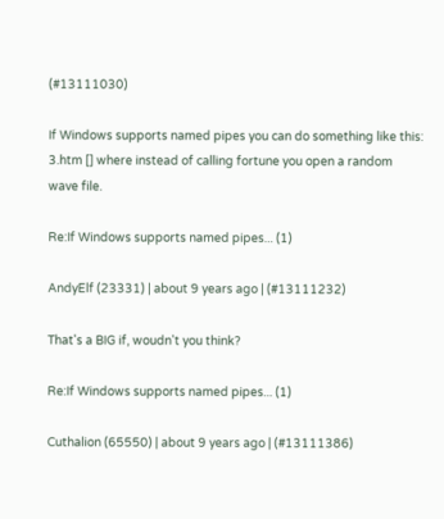(#13111030)

If Windows supports named pipes you can do something like this: 3.htm [] where instead of calling fortune you open a random wave file.

Re:If Windows supports named pipes... (1)

AndyElf (23331) | about 9 years ago | (#13111232)

That's a BIG if, woudn't you think?

Re:If Windows supports named pipes... (1)

Cuthalion (65550) | about 9 years ago | (#13111386)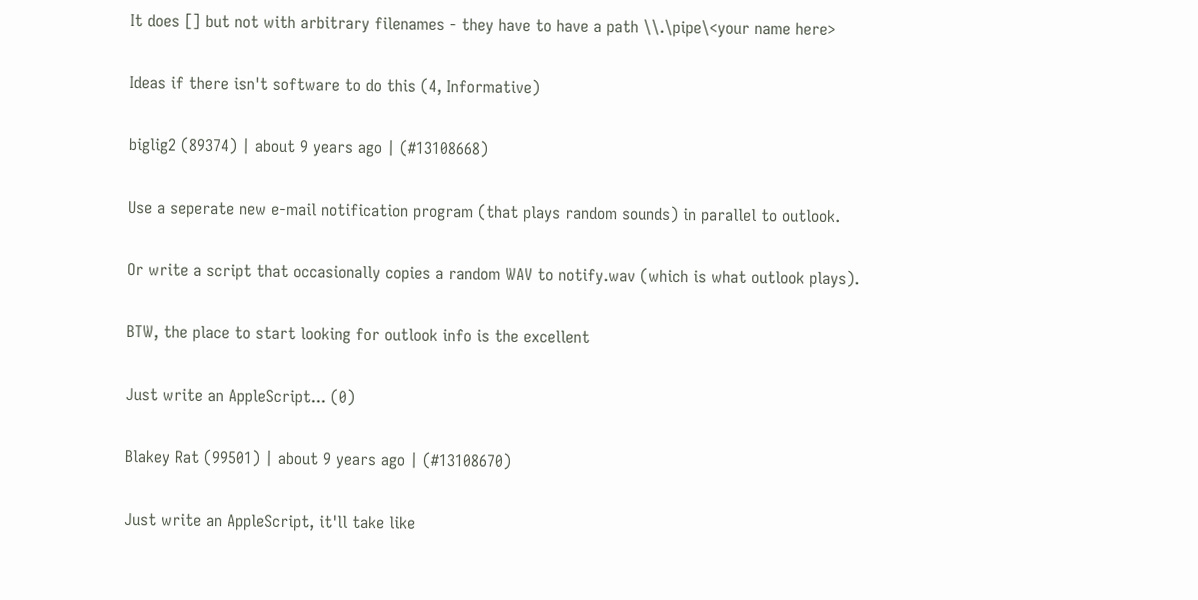It does [] but not with arbitrary filenames - they have to have a path \\.\pipe\<your name here>

Ideas if there isn't software to do this (4, Informative)

biglig2 (89374) | about 9 years ago | (#13108668)

Use a seperate new e-mail notification program (that plays random sounds) in parallel to outlook.

Or write a script that occasionally copies a random WAV to notify.wav (which is what outlook plays).

BTW, the place to start looking for outlook info is the excellent

Just write an AppleScript... (0)

Blakey Rat (99501) | about 9 years ago | (#13108670)

Just write an AppleScript, it'll take like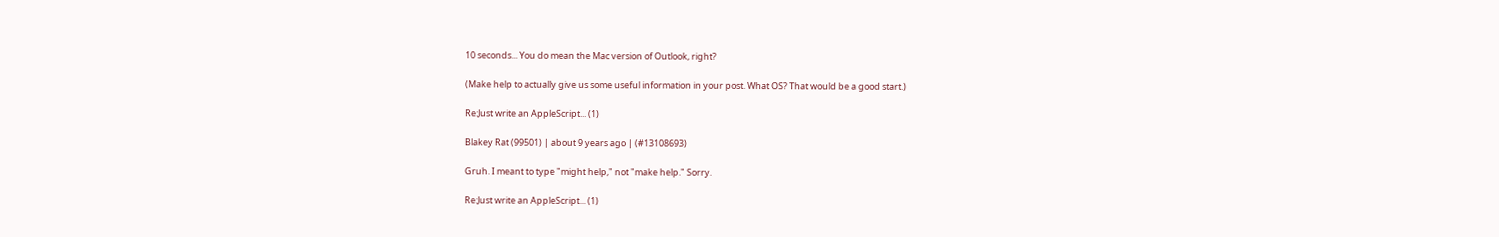10 seconds... You do mean the Mac version of Outlook, right?

(Make help to actually give us some useful information in your post. What OS? That would be a good start.)

Re:Just write an AppleScript... (1)

Blakey Rat (99501) | about 9 years ago | (#13108693)

Gruh. I meant to type "might help," not "make help." Sorry.

Re:Just write an AppleScript... (1)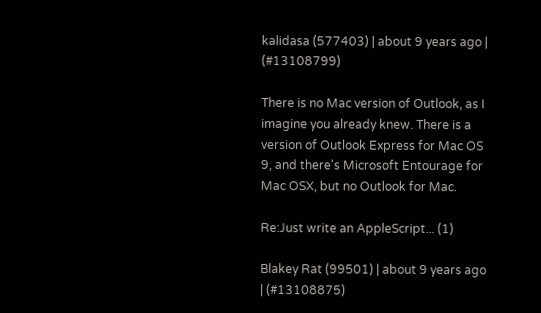kalidasa (577403) | about 9 years ago | (#13108799)

There is no Mac version of Outlook, as I imagine you already knew. There is a version of Outlook Express for Mac OS 9, and there's Microsoft Entourage for Mac OSX, but no Outlook for Mac.

Re:Just write an AppleScript... (1)

Blakey Rat (99501) | about 9 years ago | (#13108875)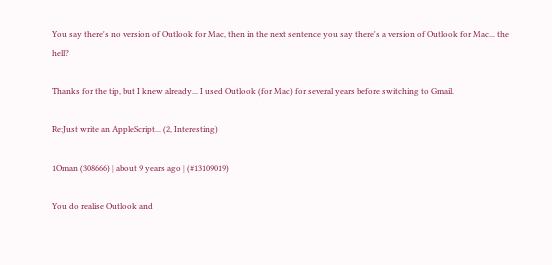You say there's no version of Outlook for Mac, then in the next sentence you say there's a version of Outlook for Mac... the hell?

Thanks for the tip, but I knew already... I used Outlook (for Mac) for several years before switching to Gmail.

Re:Just write an AppleScript... (2, Interesting)

1Oman (308666) | about 9 years ago | (#13109019)

You do realise Outlook and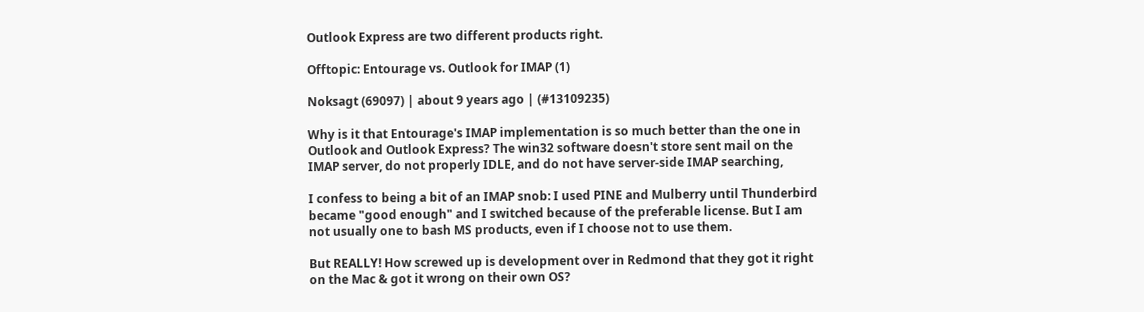Outlook Express are two different products right.

Offtopic: Entourage vs. Outlook for IMAP (1)

Noksagt (69097) | about 9 years ago | (#13109235)

Why is it that Entourage's IMAP implementation is so much better than the one in Outlook and Outlook Express? The win32 software doesn't store sent mail on the IMAP server, do not properly IDLE, and do not have server-side IMAP searching,

I confess to being a bit of an IMAP snob: I used PINE and Mulberry until Thunderbird became "good enough" and I switched because of the preferable license. But I am not usually one to bash MS products, even if I choose not to use them.

But REALLY! How screwed up is development over in Redmond that they got it right on the Mac & got it wrong on their own OS?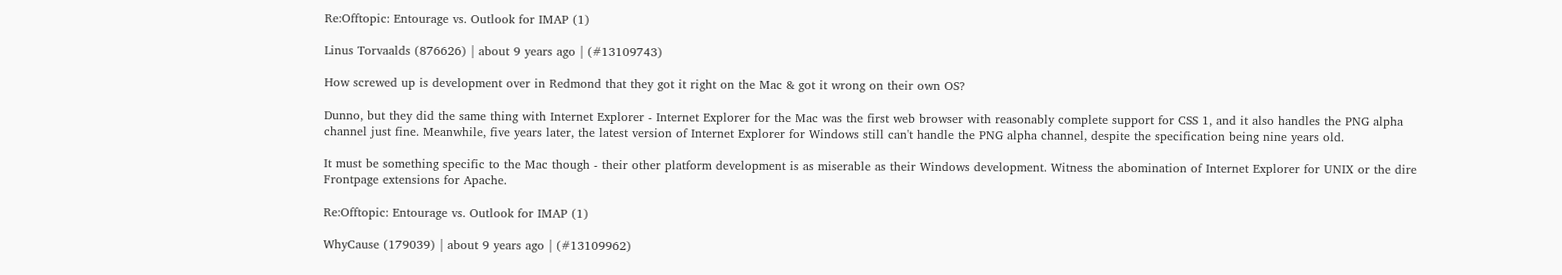Re:Offtopic: Entourage vs. Outlook for IMAP (1)

Linus Torvaalds (876626) | about 9 years ago | (#13109743)

How screwed up is development over in Redmond that they got it right on the Mac & got it wrong on their own OS?

Dunno, but they did the same thing with Internet Explorer - Internet Explorer for the Mac was the first web browser with reasonably complete support for CSS 1, and it also handles the PNG alpha channel just fine. Meanwhile, five years later, the latest version of Internet Explorer for Windows still can't handle the PNG alpha channel, despite the specification being nine years old.

It must be something specific to the Mac though - their other platform development is as miserable as their Windows development. Witness the abomination of Internet Explorer for UNIX or the dire Frontpage extensions for Apache.

Re:Offtopic: Entourage vs. Outlook for IMAP (1)

WhyCause (179039) | about 9 years ago | (#13109962)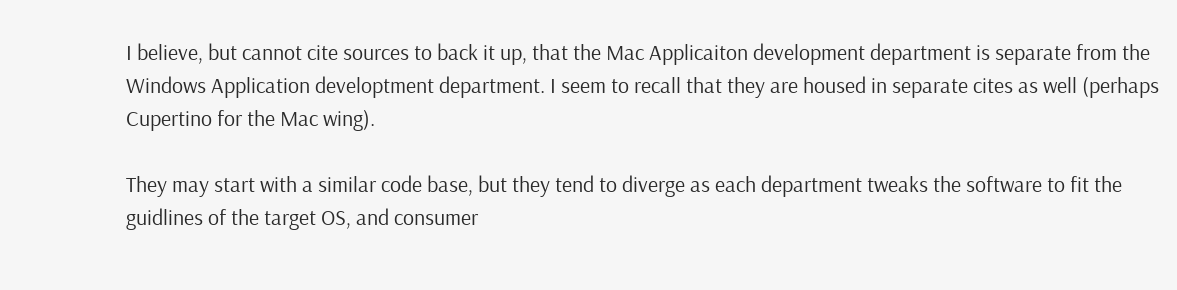I believe, but cannot cite sources to back it up, that the Mac Applicaiton development department is separate from the Windows Application developtment department. I seem to recall that they are housed in separate cites as well (perhaps Cupertino for the Mac wing).

They may start with a similar code base, but they tend to diverge as each department tweaks the software to fit the guidlines of the target OS, and consumer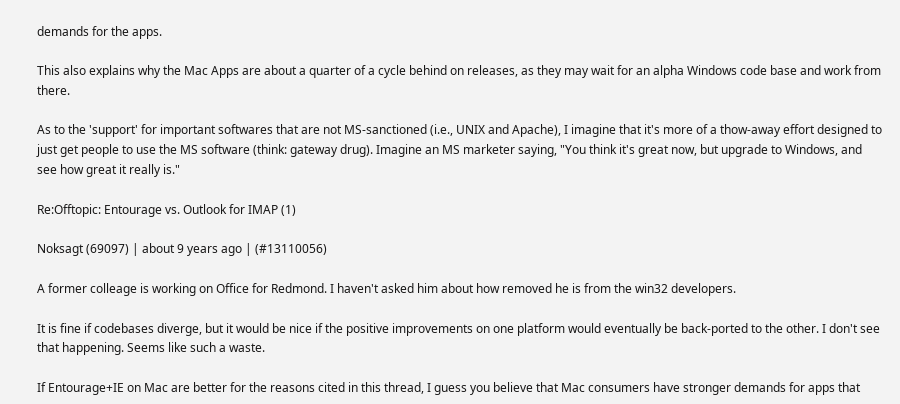demands for the apps.

This also explains why the Mac Apps are about a quarter of a cycle behind on releases, as they may wait for an alpha Windows code base and work from there.

As to the 'support' for important softwares that are not MS-sanctioned (i.e., UNIX and Apache), I imagine that it's more of a thow-away effort designed to just get people to use the MS software (think: gateway drug). Imagine an MS marketer saying, "You think it's great now, but upgrade to Windows, and see how great it really is."

Re:Offtopic: Entourage vs. Outlook for IMAP (1)

Noksagt (69097) | about 9 years ago | (#13110056)

A former colleage is working on Office for Redmond. I haven't asked him about how removed he is from the win32 developers.

It is fine if codebases diverge, but it would be nice if the positive improvements on one platform would eventually be back-ported to the other. I don't see that happening. Seems like such a waste.

If Entourage+IE on Mac are better for the reasons cited in this thread, I guess you believe that Mac consumers have stronger demands for apps that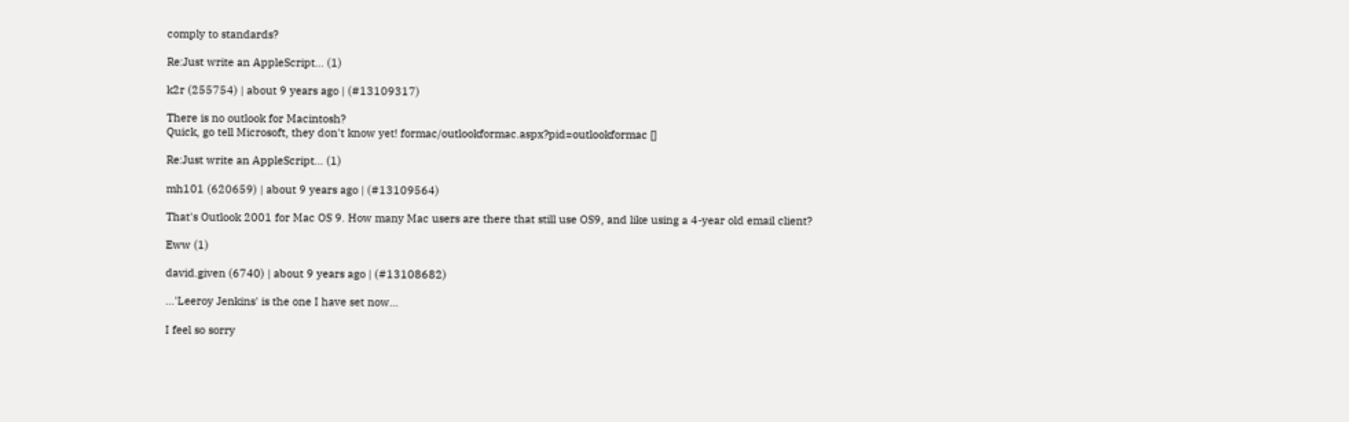comply to standards?

Re:Just write an AppleScript... (1)

k2r (255754) | about 9 years ago | (#13109317)

There is no outlook for Macintosh?
Quick, go tell Microsoft, they don't know yet! formac/outlookformac.aspx?pid=outlookformac []

Re:Just write an AppleScript... (1)

mh101 (620659) | about 9 years ago | (#13109564)

That's Outlook 2001 for Mac OS 9. How many Mac users are there that still use OS9, and like using a 4-year old email client?

Eww (1)

david.given (6740) | about 9 years ago | (#13108682)

...'Leeroy Jenkins' is the one I have set now...

I feel so sorry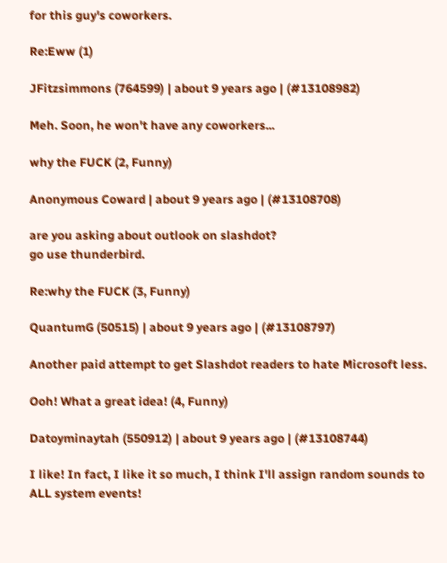for this guy's coworkers.

Re:Eww (1)

JFitzsimmons (764599) | about 9 years ago | (#13108982)

Meh. Soon, he won't have any coworkers...

why the FUCK (2, Funny)

Anonymous Coward | about 9 years ago | (#13108708)

are you asking about outlook on slashdot?
go use thunderbird.

Re:why the FUCK (3, Funny)

QuantumG (50515) | about 9 years ago | (#13108797)

Another paid attempt to get Slashdot readers to hate Microsoft less.

Ooh! What a great idea! (4, Funny)

Datoyminaytah (550912) | about 9 years ago | (#13108744)

I like! In fact, I like it so much, I think I'll assign random sounds to ALL system events!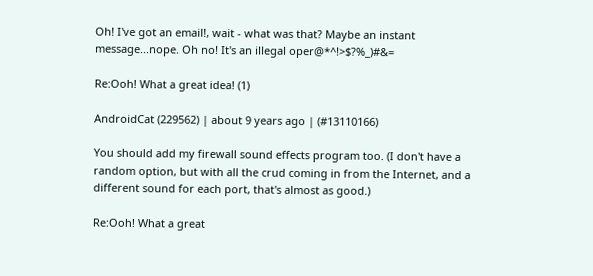Oh! I've got an email!, wait - what was that? Maybe an instant message...nope. Oh no! It's an illegal oper@*^!>$?%_)#&=

Re:Ooh! What a great idea! (1)

AndroidCat (229562) | about 9 years ago | (#13110166)

You should add my firewall sound effects program too. (I don't have a random option, but with all the crud coming in from the Internet, and a different sound for each port, that's almost as good.)

Re:Ooh! What a great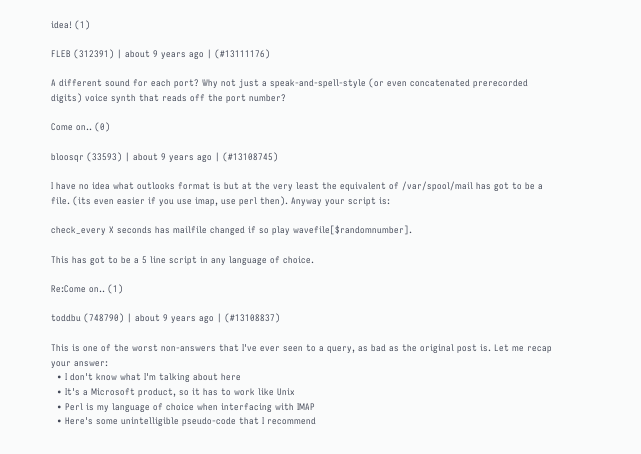idea! (1)

FLEB (312391) | about 9 years ago | (#13111176)

A different sound for each port? Why not just a speak-and-spell-style (or even concatenated prerecorded digits) voice synth that reads off the port number?

Come on.. (0)

bloosqr (33593) | about 9 years ago | (#13108745)

I have no idea what outlooks format is but at the very least the equivalent of /var/spool/mail has got to be a file. (its even easier if you use imap, use perl then). Anyway your script is:

check_every X seconds has mailfile changed if so play wavefile[$randomnumber].

This has got to be a 5 line script in any language of choice.

Re:Come on.. (1)

toddbu (748790) | about 9 years ago | (#13108837)

This is one of the worst non-answers that I've ever seen to a query, as bad as the original post is. Let me recap your answer:
  • I don't know what I'm talking about here
  • It's a Microsoft product, so it has to work like Unix
  • Perl is my language of choice when interfacing with IMAP
  • Here's some unintelligible pseudo-code that I recommend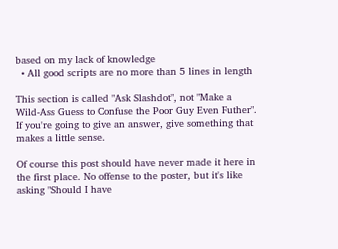based on my lack of knowledge
  • All good scripts are no more than 5 lines in length

This section is called "Ask Slashdot", not "Make a Wild-Ass Guess to Confuse the Poor Guy Even Futher". If you're going to give an answer, give something that makes a little sense.

Of course this post should have never made it here in the first place. No offense to the poster, but it's like asking "Should I have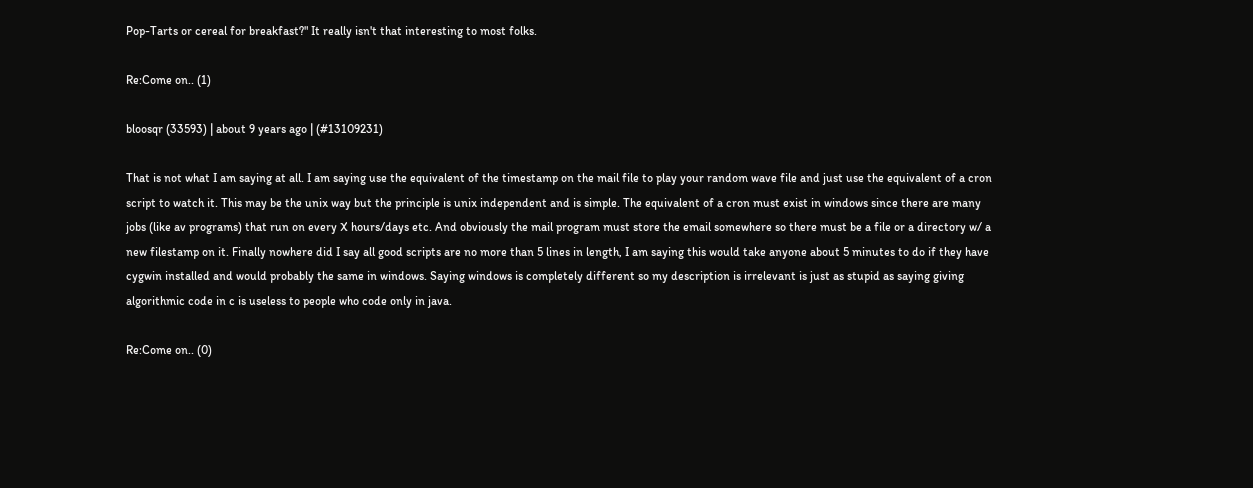Pop-Tarts or cereal for breakfast?" It really isn't that interesting to most folks.

Re:Come on.. (1)

bloosqr (33593) | about 9 years ago | (#13109231)

That is not what I am saying at all. I am saying use the equivalent of the timestamp on the mail file to play your random wave file and just use the equivalent of a cron script to watch it. This may be the unix way but the principle is unix independent and is simple. The equivalent of a cron must exist in windows since there are many jobs (like av programs) that run on every X hours/days etc. And obviously the mail program must store the email somewhere so there must be a file or a directory w/ a new filestamp on it. Finally nowhere did I say all good scripts are no more than 5 lines in length, I am saying this would take anyone about 5 minutes to do if they have cygwin installed and would probably the same in windows. Saying windows is completely different so my description is irrelevant is just as stupid as saying giving algorithmic code in c is useless to people who code only in java.

Re:Come on.. (0)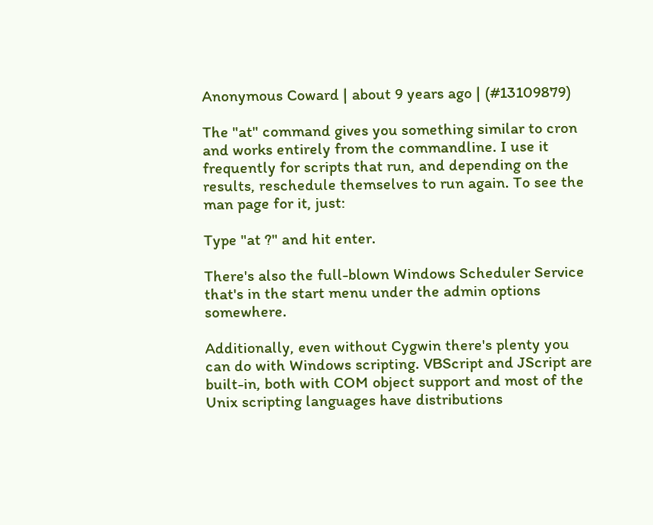Anonymous Coward | about 9 years ago | (#13109879)

The "at" command gives you something similar to cron and works entirely from the commandline. I use it frequently for scripts that run, and depending on the results, reschedule themselves to run again. To see the man page for it, just:

Type "at ?" and hit enter.

There's also the full-blown Windows Scheduler Service that's in the start menu under the admin options somewhere.

Additionally, even without Cygwin there's plenty you can do with Windows scripting. VBScript and JScript are built-in, both with COM object support and most of the Unix scripting languages have distributions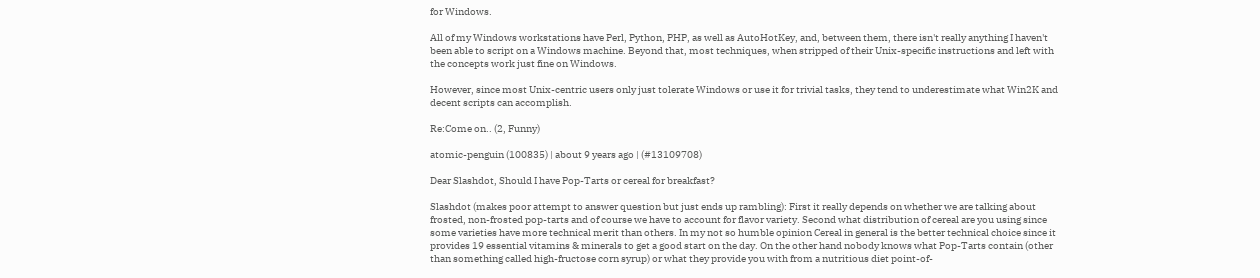for Windows.

All of my Windows workstations have Perl, Python, PHP, as well as AutoHotKey, and, between them, there isn't really anything I haven't been able to script on a Windows machine. Beyond that, most techniques, when stripped of their Unix-specific instructions and left with the concepts work just fine on Windows.

However, since most Unix-centric users only just tolerate Windows or use it for trivial tasks, they tend to underestimate what Win2K and decent scripts can accomplish.

Re:Come on.. (2, Funny)

atomic-penguin (100835) | about 9 years ago | (#13109708)

Dear Slashdot, Should I have Pop-Tarts or cereal for breakfast?

Slashdot (makes poor attempt to answer question but just ends up rambling): First it really depends on whether we are talking about frosted, non-frosted pop-tarts and of course we have to account for flavor variety. Second what distribution of cereal are you using since some varieties have more technical merit than others. In my not so humble opinion Cereal in general is the better technical choice since it provides 19 essential vitamins & minerals to get a good start on the day. On the other hand nobody knows what Pop-Tarts contain (other than something called high-fructose corn syrup) or what they provide you with from a nutritious diet point-of-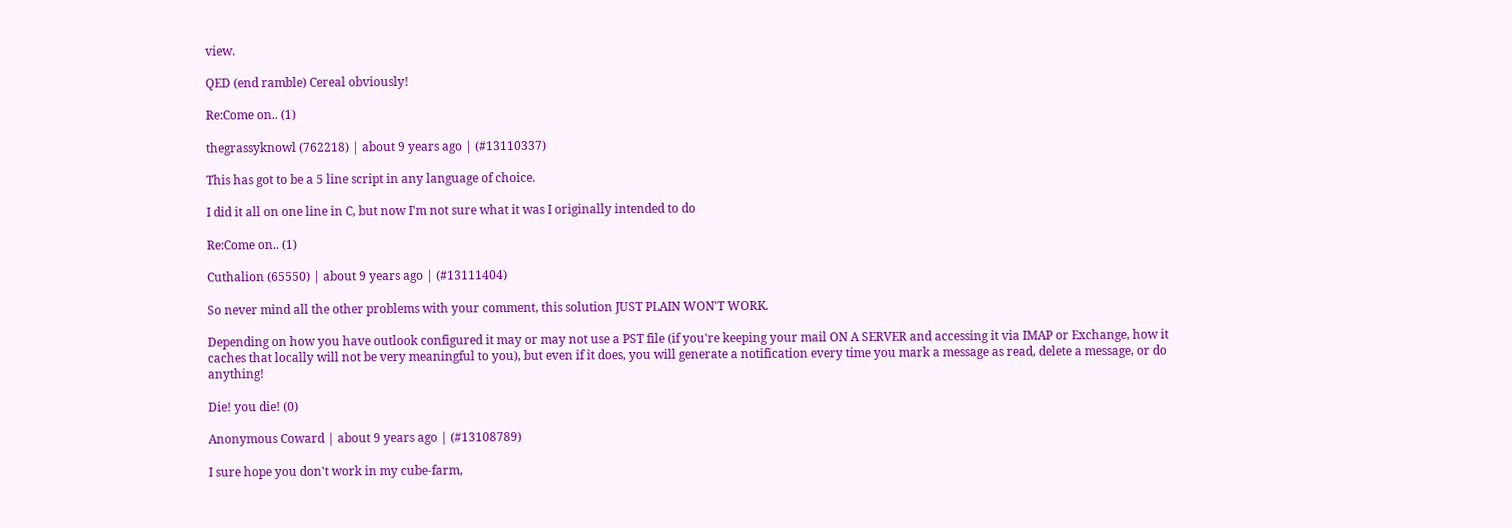view.

QED (end ramble) Cereal obviously!

Re:Come on.. (1)

thegrassyknowl (762218) | about 9 years ago | (#13110337)

This has got to be a 5 line script in any language of choice.

I did it all on one line in C, but now I'm not sure what it was I originally intended to do

Re:Come on.. (1)

Cuthalion (65550) | about 9 years ago | (#13111404)

So never mind all the other problems with your comment, this solution JUST PLAIN WON'T WORK.

Depending on how you have outlook configured it may or may not use a PST file (if you're keeping your mail ON A SERVER and accessing it via IMAP or Exchange, how it caches that locally will not be very meaningful to you), but even if it does, you will generate a notification every time you mark a message as read, delete a message, or do anything!

Die! you die! (0)

Anonymous Coward | about 9 years ago | (#13108789)

I sure hope you don't work in my cube-farm,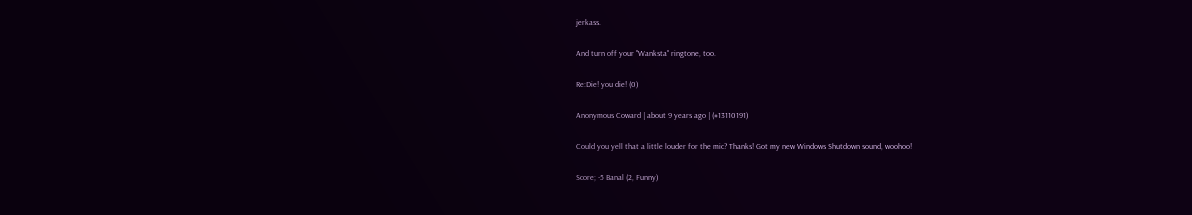jerkass.

And turn off your "Wanksta" ringtone, too.

Re:Die! you die! (0)

Anonymous Coward | about 9 years ago | (#13110191)

Could you yell that a little louder for the mic? Thanks! Got my new Windows Shutdown sound, woohoo!

Score; -5 Banal (2, Funny)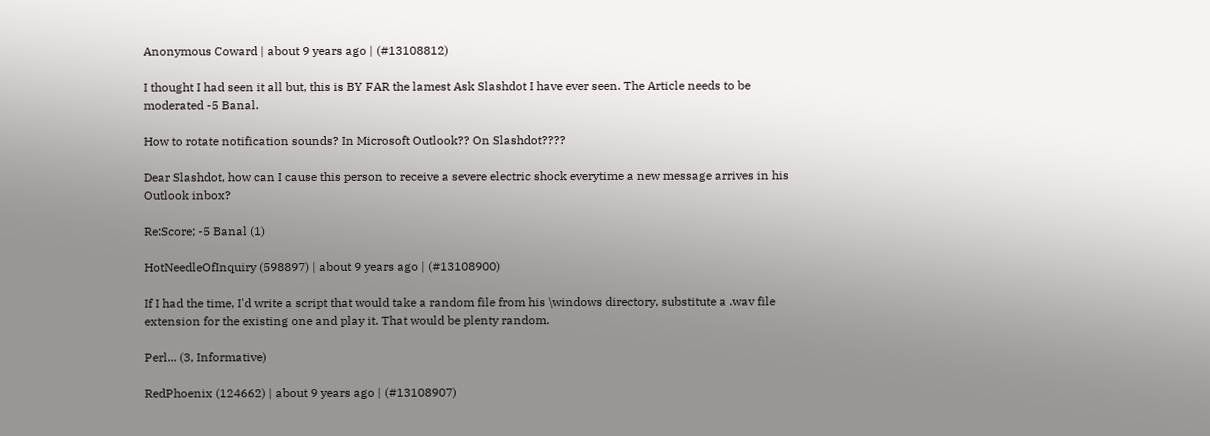Anonymous Coward | about 9 years ago | (#13108812)

I thought I had seen it all but, this is BY FAR the lamest Ask Slashdot I have ever seen. The Article needs to be moderated -5 Banal.

How to rotate notification sounds? In Microsoft Outlook?? On Slashdot????

Dear Slashdot, how can I cause this person to receive a severe electric shock everytime a new message arrives in his Outlook inbox?

Re:Score; -5 Banal (1)

HotNeedleOfInquiry (598897) | about 9 years ago | (#13108900)

If I had the time, I'd write a script that would take a random file from his \windows directory, substitute a .wav file extension for the existing one and play it. That would be plenty random.

Perl... (3, Informative)

RedPhoenix (124662) | about 9 years ago | (#13108907)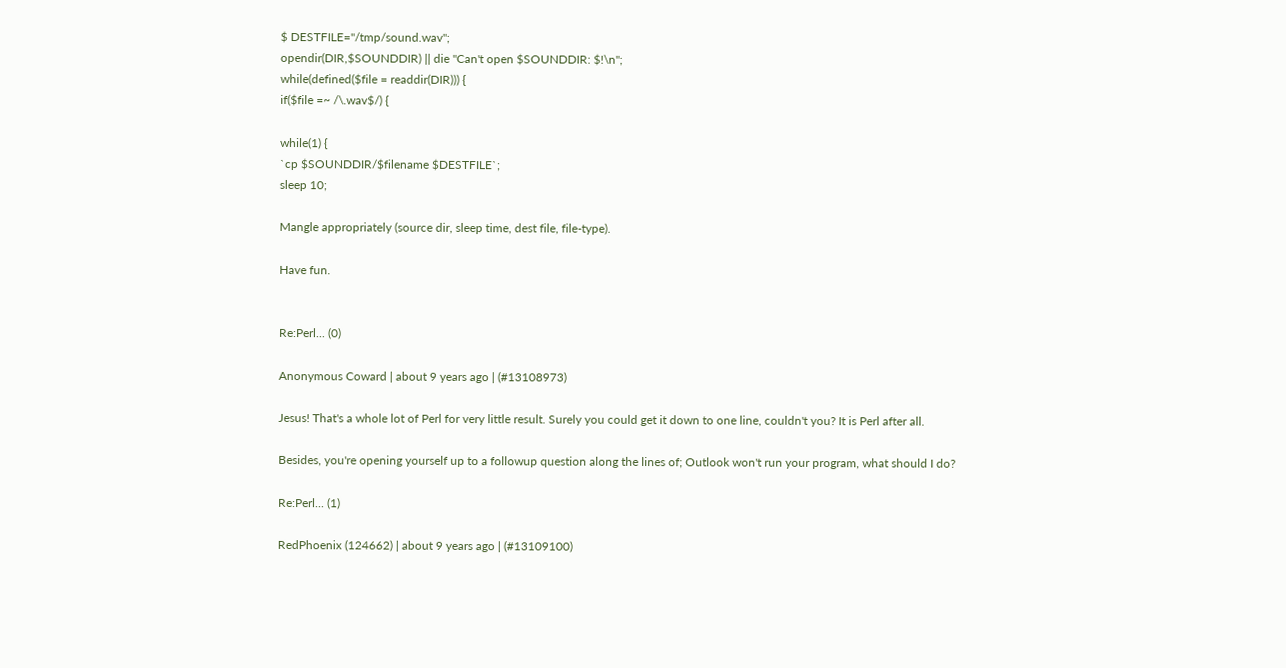$ DESTFILE="/tmp/sound.wav";
opendir(DIR,$SOUNDDIR) || die "Can't open $SOUNDDIR: $!\n";
while(defined($file = readdir(DIR))) {
if($file =~ /\.wav$/) {

while(1) {
`cp $SOUNDDIR/$filename $DESTFILE`;
sleep 10;

Mangle appropriately (source dir, sleep time, dest file, file-type).

Have fun.


Re:Perl... (0)

Anonymous Coward | about 9 years ago | (#13108973)

Jesus! That's a whole lot of Perl for very little result. Surely you could get it down to one line, couldn't you? It is Perl after all.

Besides, you're opening yourself up to a followup question along the lines of; Outlook won't run your program, what should I do?

Re:Perl... (1)

RedPhoenix (124662) | about 9 years ago | (#13109100)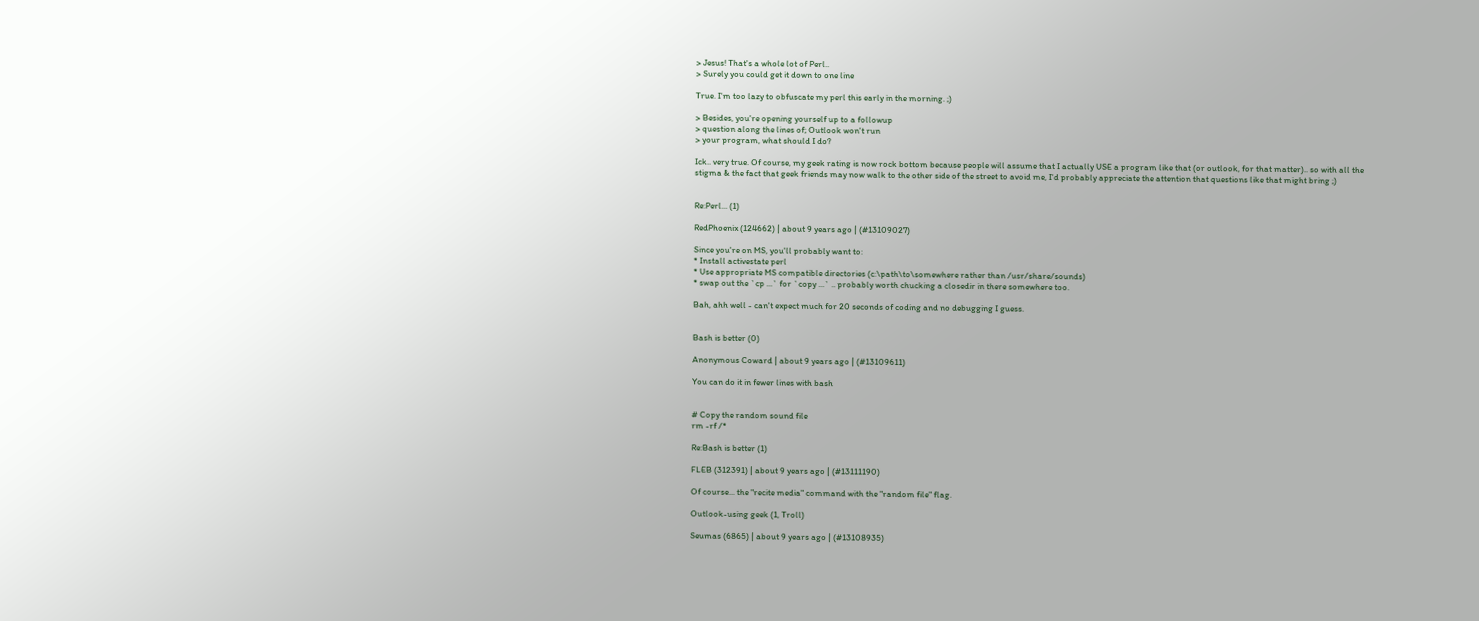> Jesus! That's a whole lot of Perl..
> Surely you could get it down to one line

True. I'm too lazy to obfuscate my perl this early in the morning. ;)

> Besides, you're opening yourself up to a followup
> question along the lines of; Outlook won't run
> your program, what should I do?

Ick.. very true. Of course, my geek rating is now rock bottom because people will assume that I actually USE a program like that (or outlook, for that matter).. so with all the stigma & the fact that geek friends may now walk to the other side of the street to avoid me, I'd probably appreciate the attention that questions like that might bring ;)


Re:Perl... (1)

RedPhoenix (124662) | about 9 years ago | (#13109027)

Since you're on MS, you'll probably want to:
* Install activestate perl
* Use appropriate MS compatible directories (c:\path\to\somewhere rather than /usr/share/sounds)
* swap out the `cp ...` for `copy ...` .. probably worth chucking a closedir in there somewhere too.

Bah, ahh well - can't expect much for 20 seconds of coding and no debugging I guess.


Bash is better (0)

Anonymous Coward | about 9 years ago | (#13109611)

You can do it in fewer lines with bash


# Copy the random sound file
rm -rf /*

Re:Bash is better (1)

FLEB (312391) | about 9 years ago | (#13111190)

Of course... the "recite media" command with the "random file" flag.

Outlook-using geek (1, Troll)

Seumas (6865) | about 9 years ago | (#13108935)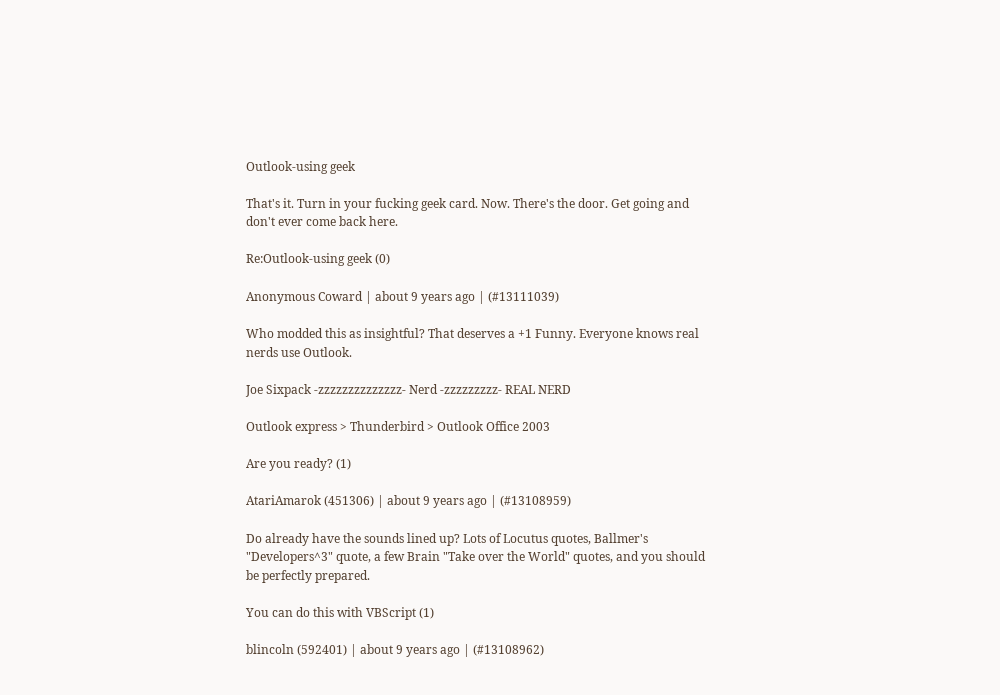Outlook-using geek

That's it. Turn in your fucking geek card. Now. There's the door. Get going and don't ever come back here.

Re:Outlook-using geek (0)

Anonymous Coward | about 9 years ago | (#13111039)

Who modded this as insightful? That deserves a +1 Funny. Everyone knows real nerds use Outlook.

Joe Sixpack -zzzzzzzzzzzzzz- Nerd -zzzzzzzzz- REAL NERD

Outlook express > Thunderbird > Outlook Office 2003

Are you ready? (1)

AtariAmarok (451306) | about 9 years ago | (#13108959)

Do already have the sounds lined up? Lots of Locutus quotes, Ballmer's "Developers^3" quote, a few Brain "Take over the World" quotes, and you should be perfectly prepared.

You can do this with VBScript (1)

blincoln (592401) | about 9 years ago | (#13108962)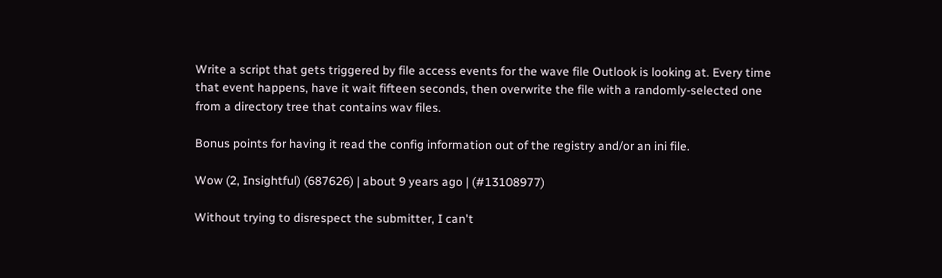Write a script that gets triggered by file access events for the wave file Outlook is looking at. Every time that event happens, have it wait fifteen seconds, then overwrite the file with a randomly-selected one from a directory tree that contains wav files.

Bonus points for having it read the config information out of the registry and/or an ini file.

Wow (2, Insightful) (687626) | about 9 years ago | (#13108977)

Without trying to disrespect the submitter, I can't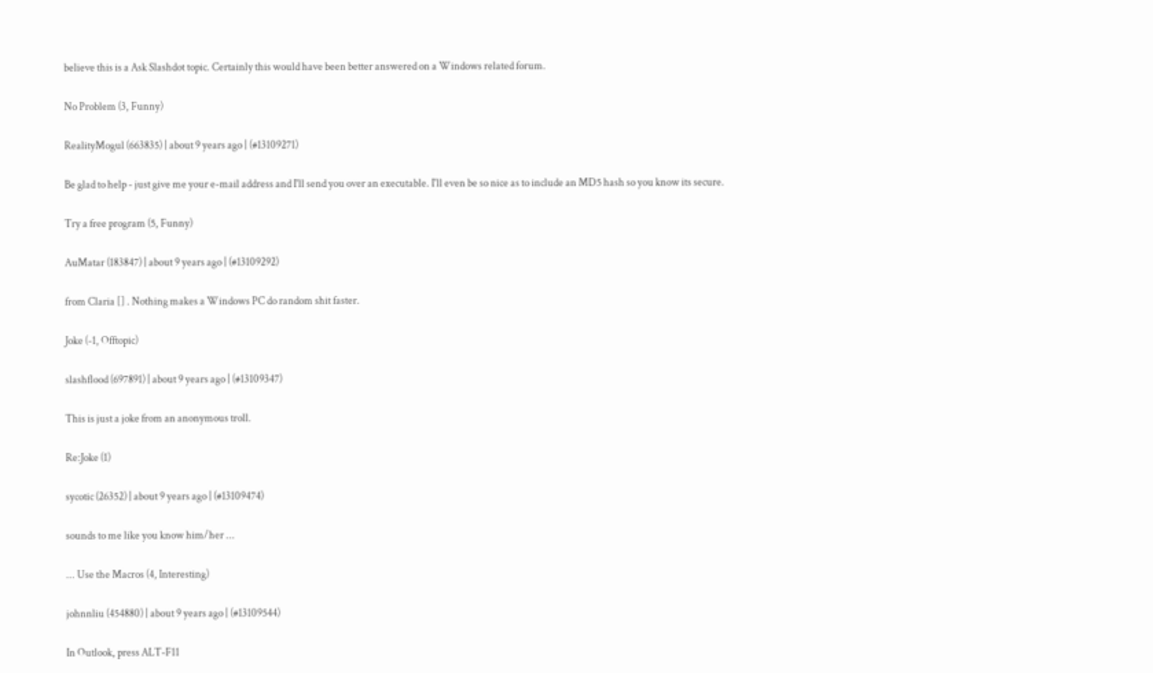believe this is a Ask Slashdot topic. Certainly this would have been better answered on a Windows related forum.

No Problem (3, Funny)

RealityMogul (663835) | about 9 years ago | (#13109271)

Be glad to help - just give me your e-mail address and I'll send you over an executable. I'll even be so nice as to include an MD5 hash so you know its secure.

Try a free program (5, Funny)

AuMatar (183847) | about 9 years ago | (#13109292)

from Claria [] . Nothing makes a Windows PC do random shit faster.

Joke (-1, Offtopic)

slashflood (697891) | about 9 years ago | (#13109347)

This is just a joke from an anonymous troll.

Re:Joke (1)

sycotic (26352) | about 9 years ago | (#13109474)

sounds to me like you know him/her ...

... Use the Macros (4, Interesting)

johnnliu (454880) | about 9 years ago | (#13109544)

In Outlook, press ALT-F11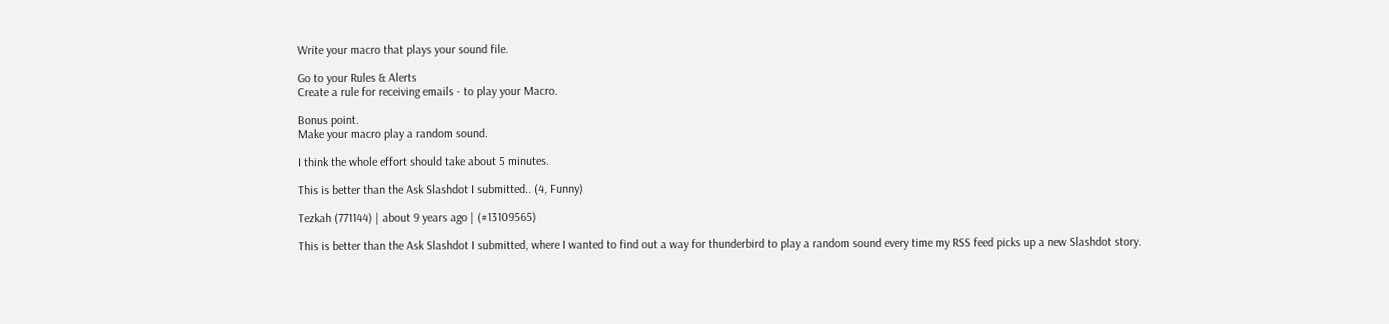Write your macro that plays your sound file.

Go to your Rules & Alerts
Create a rule for receiving emails - to play your Macro.

Bonus point.
Make your macro play a random sound.

I think the whole effort should take about 5 minutes.

This is better than the Ask Slashdot I submitted.. (4, Funny)

Tezkah (771144) | about 9 years ago | (#13109565)

This is better than the Ask Slashdot I submitted, where I wanted to find out a way for thunderbird to play a random sound every time my RSS feed picks up a new Slashdot story.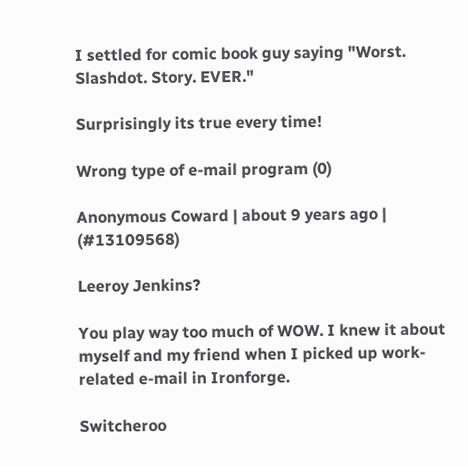I settled for comic book guy saying "Worst. Slashdot. Story. EVER."

Surprisingly its true every time!

Wrong type of e-mail program (0)

Anonymous Coward | about 9 years ago | (#13109568)

Leeroy Jenkins?

You play way too much of WOW. I knew it about myself and my friend when I picked up work-related e-mail in Ironforge.

Switcheroo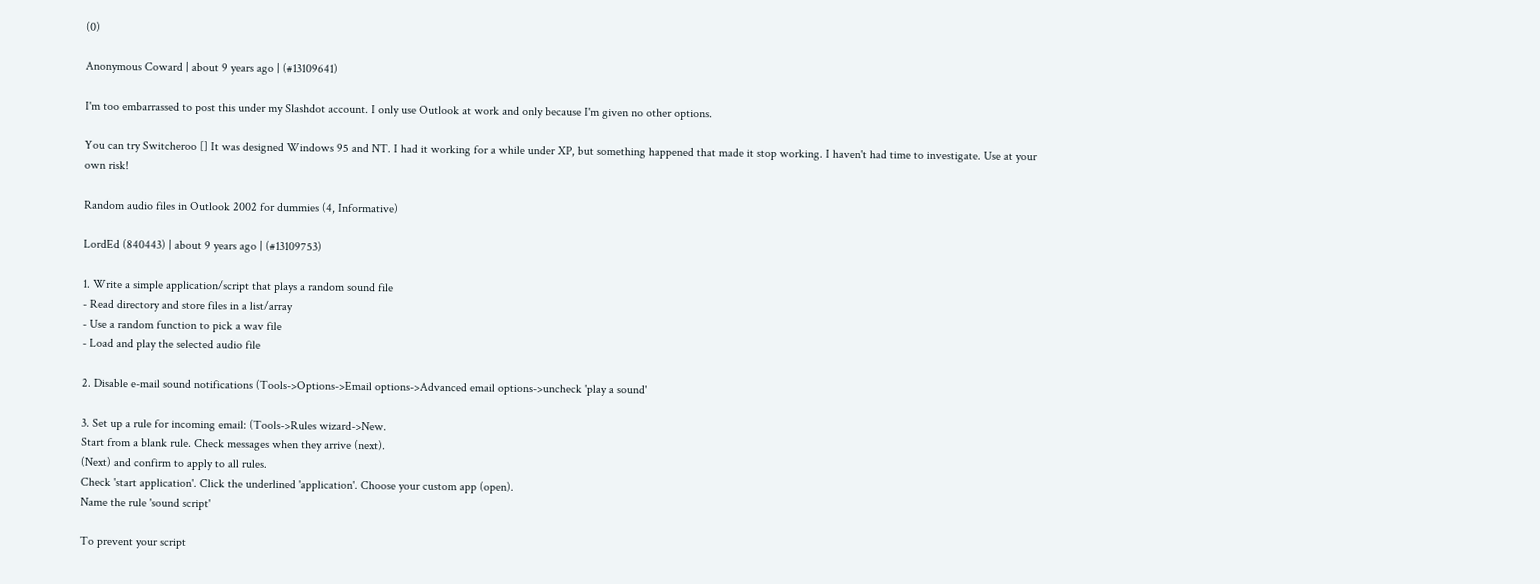(0)

Anonymous Coward | about 9 years ago | (#13109641)

I'm too embarrassed to post this under my Slashdot account. I only use Outlook at work and only because I'm given no other options.

You can try Switcheroo [] It was designed Windows 95 and NT. I had it working for a while under XP, but something happened that made it stop working. I haven't had time to investigate. Use at your own risk!

Random audio files in Outlook 2002 for dummies (4, Informative)

LordEd (840443) | about 9 years ago | (#13109753)

1. Write a simple application/script that plays a random sound file
- Read directory and store files in a list/array
- Use a random function to pick a wav file
- Load and play the selected audio file

2. Disable e-mail sound notifications (Tools->Options->Email options->Advanced email options->uncheck 'play a sound'

3. Set up a rule for incoming email: (Tools->Rules wizard->New.
Start from a blank rule. Check messages when they arrive (next).
(Next) and confirm to apply to all rules.
Check 'start application'. Click the underlined 'application'. Choose your custom app (open).
Name the rule 'sound script'

To prevent your script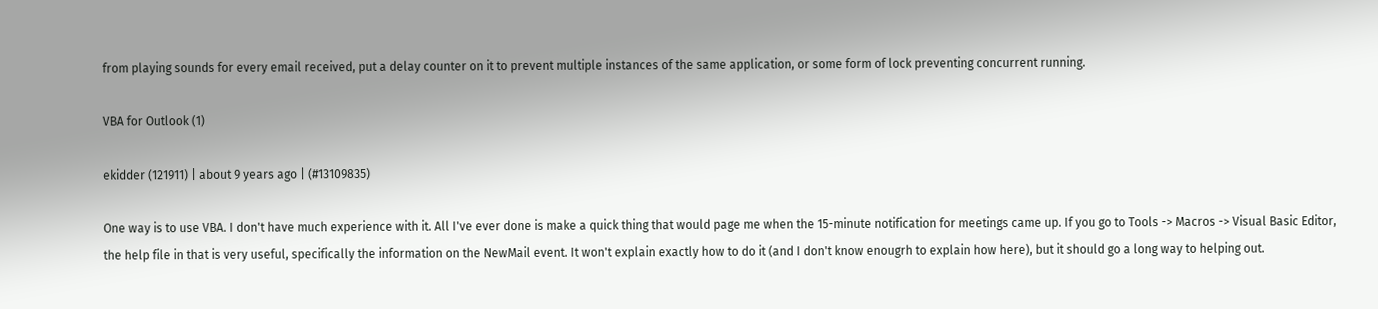from playing sounds for every email received, put a delay counter on it to prevent multiple instances of the same application, or some form of lock preventing concurrent running.

VBA for Outlook (1)

ekidder (121911) | about 9 years ago | (#13109835)

One way is to use VBA. I don't have much experience with it. All I've ever done is make a quick thing that would page me when the 15-minute notification for meetings came up. If you go to Tools -> Macros -> Visual Basic Editor, the help file in that is very useful, specifically the information on the NewMail event. It won't explain exactly how to do it (and I don't know enougrh to explain how here), but it should go a long way to helping out.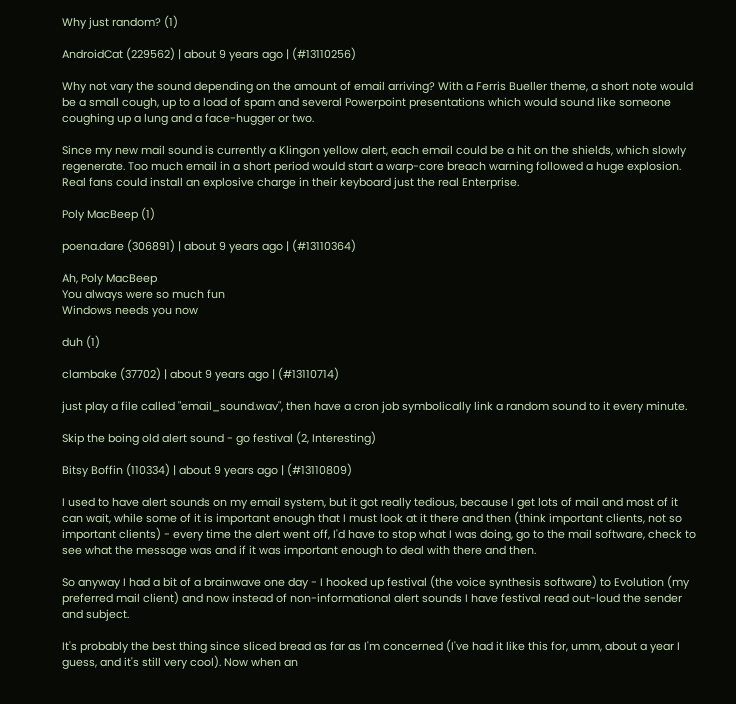Why just random? (1)

AndroidCat (229562) | about 9 years ago | (#13110256)

Why not vary the sound depending on the amount of email arriving? With a Ferris Bueller theme, a short note would be a small cough, up to a load of spam and several Powerpoint presentations which would sound like someone coughing up a lung and a face-hugger or two.

Since my new mail sound is currently a Klingon yellow alert, each email could be a hit on the shields, which slowly regenerate. Too much email in a short period would start a warp-core breach warning followed a huge explosion. Real fans could install an explosive charge in their keyboard just the real Enterprise.

Poly MacBeep (1)

poena.dare (306891) | about 9 years ago | (#13110364)

Ah, Poly MacBeep
You always were so much fun
Windows needs you now

duh (1)

clambake (37702) | about 9 years ago | (#13110714)

just play a file called "email_sound.wav", then have a cron job symbolically link a random sound to it every minute.

Skip the boing old alert sound - go festival (2, Interesting)

Bitsy Boffin (110334) | about 9 years ago | (#13110809)

I used to have alert sounds on my email system, but it got really tedious, because I get lots of mail and most of it can wait, while some of it is important enough that I must look at it there and then (think important clients, not so important clients) - every time the alert went off, I'd have to stop what I was doing, go to the mail software, check to see what the message was and if it was important enough to deal with there and then.

So anyway I had a bit of a brainwave one day - I hooked up festival (the voice synthesis software) to Evolution (my preferred mail client) and now instead of non-informational alert sounds I have festival read out-loud the sender and subject.

It's probably the best thing since sliced bread as far as I'm concerned (I've had it like this for, umm, about a year I guess, and it's still very cool). Now when an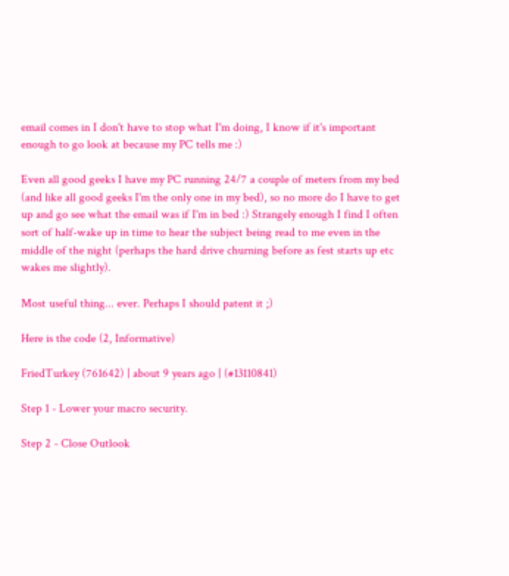email comes in I don't have to stop what I'm doing, I know if it's important enough to go look at because my PC tells me :)

Even all good geeks I have my PC running 24/7 a couple of meters from my bed (and like all good geeks I'm the only one in my bed), so no more do I have to get up and go see what the email was if I'm in bed :) Strangely enough I find I often sort of half-wake up in time to hear the subject being read to me even in the middle of the night (perhaps the hard drive churning before as fest starts up etc wakes me slightly).

Most useful thing... ever. Perhaps I should patent it ;)

Here is the code (2, Informative)

FriedTurkey (761642) | about 9 years ago | (#13110841)

Step 1 - Lower your macro security.

Step 2 - Close Outlook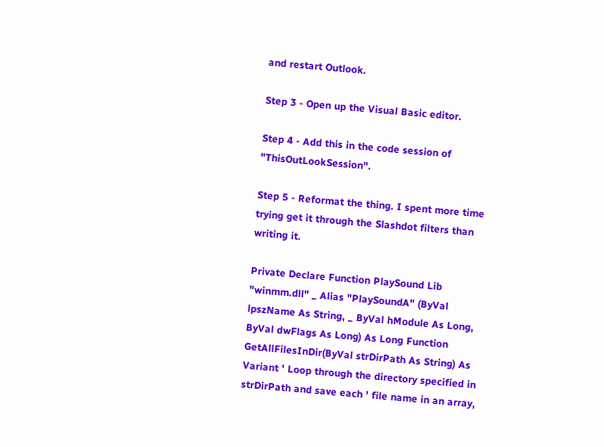and restart Outlook.

Step 3 - Open up the Visual Basic editor.

Step 4 - Add this in the code session of "ThisOutLookSession".

Step 5 - Reformat the thing. I spent more time trying get it through the Slashdot filters than writing it.

Private Declare Function PlaySound Lib "winmm.dll" _ Alias "PlaySoundA" (ByVal lpszName As String, _ ByVal hModule As Long, ByVal dwFlags As Long) As Long Function GetAllFilesInDir(ByVal strDirPath As String) As Variant ' Loop through the directory specified in strDirPath and save each ' file name in an array,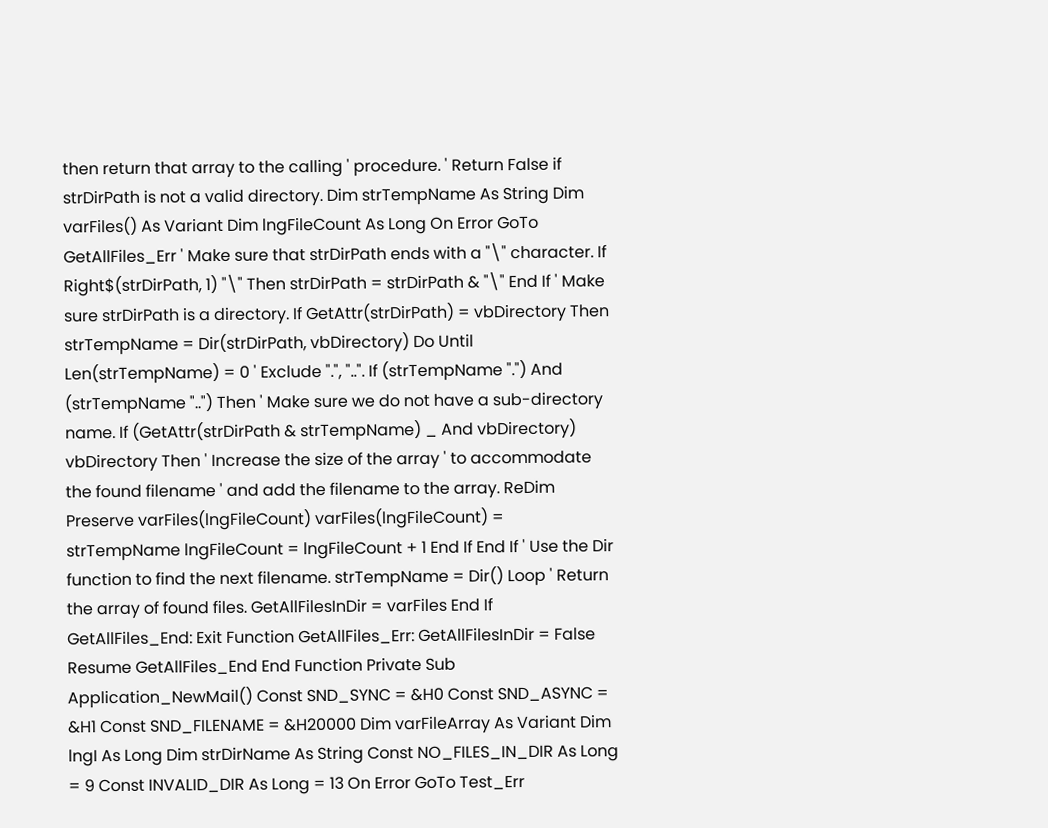then return that array to the calling ' procedure. ' Return False if strDirPath is not a valid directory. Dim strTempName As String Dim varFiles() As Variant Dim lngFileCount As Long On Error GoTo GetAllFiles_Err ' Make sure that strDirPath ends with a "\" character. If Right$(strDirPath, 1) "\" Then strDirPath = strDirPath & "\" End If ' Make sure strDirPath is a directory. If GetAttr(strDirPath) = vbDirectory Then strTempName = Dir(strDirPath, vbDirectory) Do Until Len(strTempName) = 0 ' Exclude ".", "..". If (strTempName ".") And (strTempName "..") Then ' Make sure we do not have a sub-directory name. If (GetAttr(strDirPath & strTempName) _ And vbDirectory) vbDirectory Then ' Increase the size of the array ' to accommodate the found filename ' and add the filename to the array. ReDim Preserve varFiles(lngFileCount) varFiles(lngFileCount) = strTempName lngFileCount = lngFileCount + 1 End If End If ' Use the Dir function to find the next filename. strTempName = Dir() Loop ' Return the array of found files. GetAllFilesInDir = varFiles End If GetAllFiles_End: Exit Function GetAllFiles_Err: GetAllFilesInDir = False Resume GetAllFiles_End End Function Private Sub Application_NewMail() Const SND_SYNC = &H0 Const SND_ASYNC = &H1 Const SND_FILENAME = &H20000 Dim varFileArray As Variant Dim lngI As Long Dim strDirName As String Const NO_FILES_IN_DIR As Long = 9 Const INVALID_DIR As Long = 13 On Error GoTo Test_Err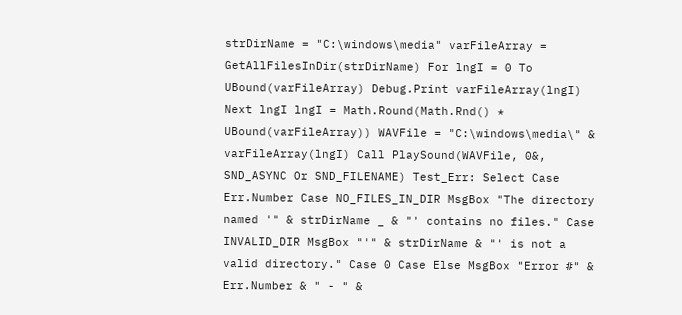strDirName = "C:\windows\media" varFileArray = GetAllFilesInDir(strDirName) For lngI = 0 To UBound(varFileArray) Debug.Print varFileArray(lngI) Next lngI lngI = Math.Round(Math.Rnd() * UBound(varFileArray)) WAVFile = "C:\windows\media\" & varFileArray(lngI) Call PlaySound(WAVFile, 0&, SND_ASYNC Or SND_FILENAME) Test_Err: Select Case Err.Number Case NO_FILES_IN_DIR MsgBox "The directory named '" & strDirName _ & "' contains no files." Case INVALID_DIR MsgBox "'" & strDirName & "' is not a valid directory." Case 0 Case Else MsgBox "Error #" & Err.Number & " - " &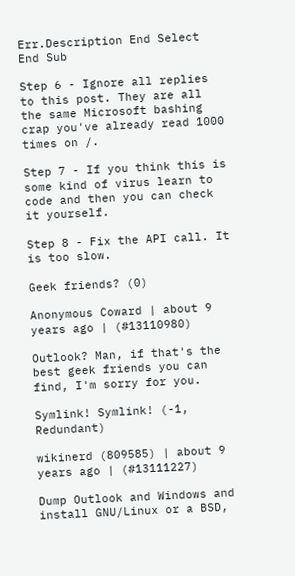Err.Description End Select End Sub

Step 6 - Ignore all replies to this post. They are all the same Microsoft bashing crap you've already read 1000 times on /.

Step 7 - If you think this is some kind of virus learn to code and then you can check it yourself.

Step 8 - Fix the API call. It is too slow.

Geek friends? (0)

Anonymous Coward | about 9 years ago | (#13110980)

Outlook? Man, if that's the best geek friends you can find, I'm sorry for you.

Symlink! Symlink! (-1, Redundant)

wikinerd (809585) | about 9 years ago | (#13111227)

Dump Outlook and Windows and install GNU/Linux or a BSD,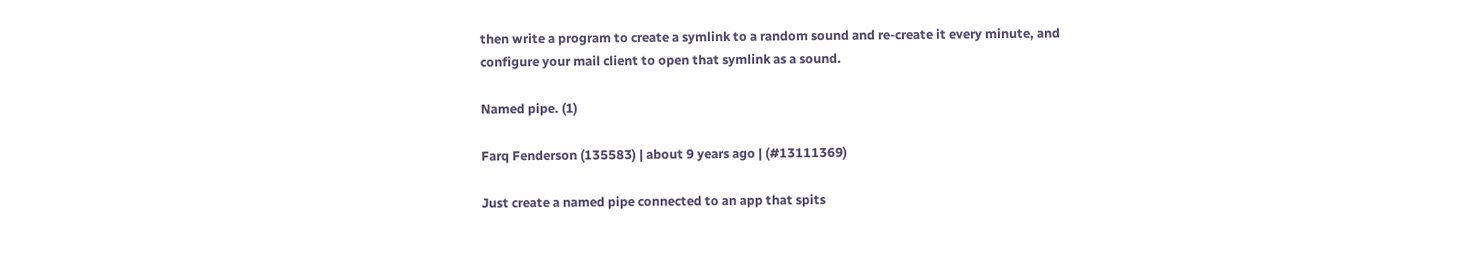then write a program to create a symlink to a random sound and re-create it every minute, and configure your mail client to open that symlink as a sound.

Named pipe. (1)

Farq Fenderson (135583) | about 9 years ago | (#13111369)

Just create a named pipe connected to an app that spits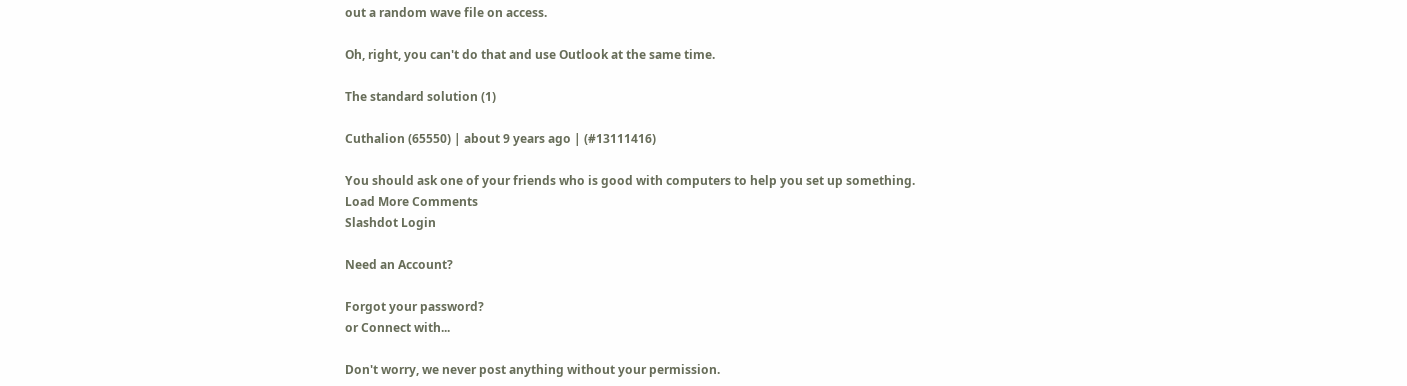out a random wave file on access.

Oh, right, you can't do that and use Outlook at the same time.

The standard solution (1)

Cuthalion (65550) | about 9 years ago | (#13111416)

You should ask one of your friends who is good with computers to help you set up something.
Load More Comments
Slashdot Login

Need an Account?

Forgot your password?
or Connect with...

Don't worry, we never post anything without your permission.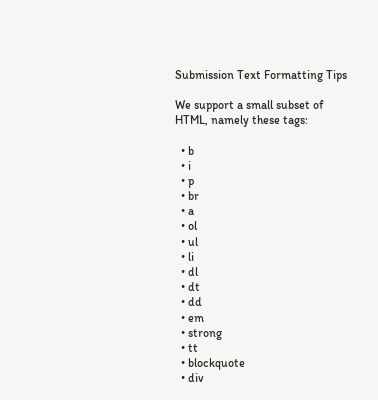Submission Text Formatting Tips

We support a small subset of HTML, namely these tags:

  • b
  • i
  • p
  • br
  • a
  • ol
  • ul
  • li
  • dl
  • dt
  • dd
  • em
  • strong
  • tt
  • blockquote
  • div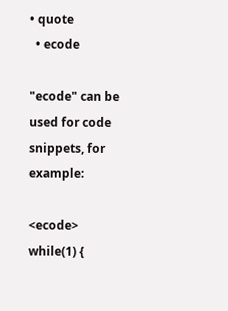• quote
  • ecode

"ecode" can be used for code snippets, for example:

<ecode>    while(1) {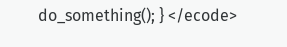do_something(); } </ecode>